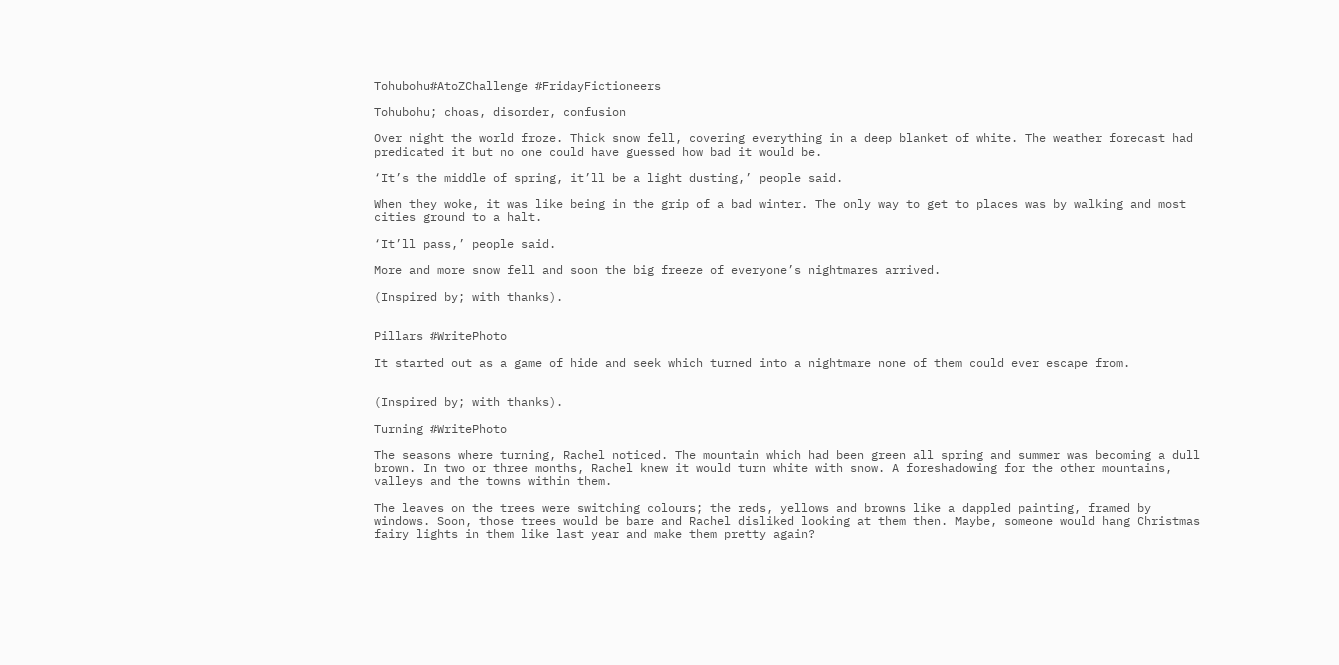Tohubohu#AtoZChallenge #FridayFictioneers

Tohubohu; choas, disorder, confusion

Over night the world froze. Thick snow fell, covering everything in a deep blanket of white. The weather forecast had predicated it but no one could have guessed how bad it would be.

‘It’s the middle of spring, it’ll be a light dusting,’ people said.

When they woke, it was like being in the grip of a bad winter. The only way to get to places was by walking and most cities ground to a halt.

‘It’ll pass,’ people said.

More and more snow fell and soon the big freeze of everyone’s nightmares arrived.

(Inspired by; with thanks).


Pillars #WritePhoto

It started out as a game of hide and seek which turned into a nightmare none of them could ever escape from.


(Inspired by; with thanks).

Turning #WritePhoto

The seasons where turning, Rachel noticed. The mountain which had been green all spring and summer was becoming a dull brown. In two or three months, Rachel knew it would turn white with snow. A foreshadowing for the other mountains, valleys and the towns within them.

The leaves on the trees were switching colours; the reds, yellows and browns like a dappled painting, framed by windows. Soon, those trees would be bare and Rachel disliked looking at them then. Maybe, someone would hang Christmas fairy lights in them like last year and make them pretty again?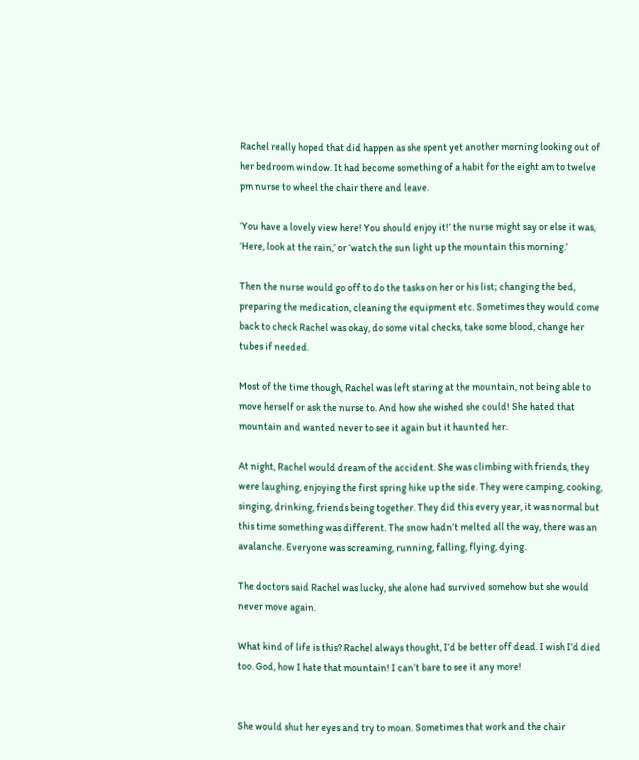Rachel really hoped that did happen as she spent yet another morning looking out of her bedroom window. It had become something of a habit for the eight am to twelve pm nurse to wheel the chair there and leave.

‘You have a lovely view here! You should enjoy it!’ the nurse might say or else it was, ‘Here, look at the rain,’ or ‘watch the sun light up the mountain this morning.’

Then the nurse would go off to do the tasks on her or his list; changing the bed, preparing the medication, cleaning the equipment etc. Sometimes they would come back to check Rachel was okay, do some vital checks, take some blood, change her tubes if needed.

Most of the time though, Rachel was left staring at the mountain, not being able to move herself or ask the nurse to. And how she wished she could! She hated that mountain and wanted never to see it again but it haunted her.

At night, Rachel would dream of the accident. She was climbing with friends, they were laughing, enjoying the first spring hike up the side. They were camping, cooking, singing, drinking, friends being together. They did this every year, it was normal but this time something was different. The snow hadn’t melted all the way, there was an avalanche. Everyone was screaming, running, falling, flying, dying.

The doctors said Rachel was lucky, she alone had survived somehow but she would never move again.

What kind of life is this? Rachel always thought, I’d be better off dead. I wish I’d died too. God, how I hate that mountain! I can’t bare to see it any more!


She would shut her eyes and try to moan. Sometimes that work and the chair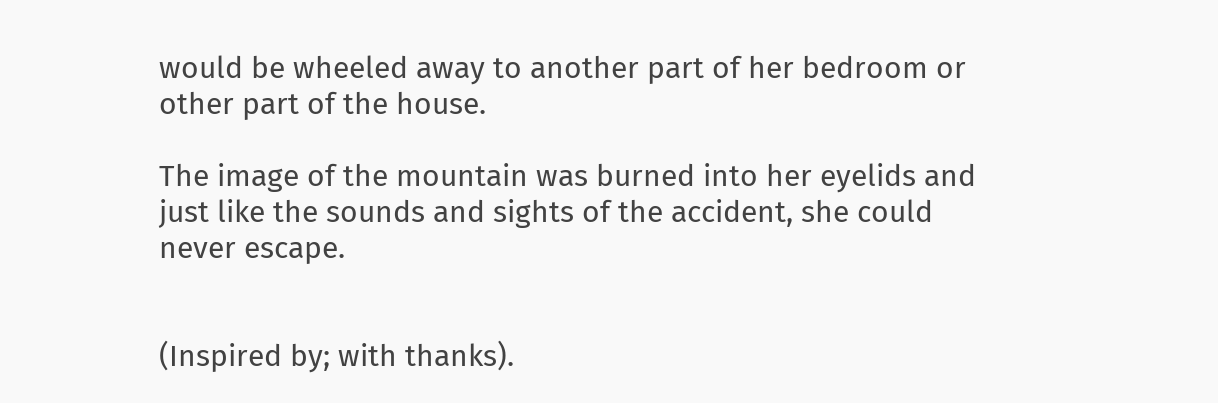would be wheeled away to another part of her bedroom or other part of the house.

The image of the mountain was burned into her eyelids and just like the sounds and sights of the accident, she could never escape.


(Inspired by; with thanks).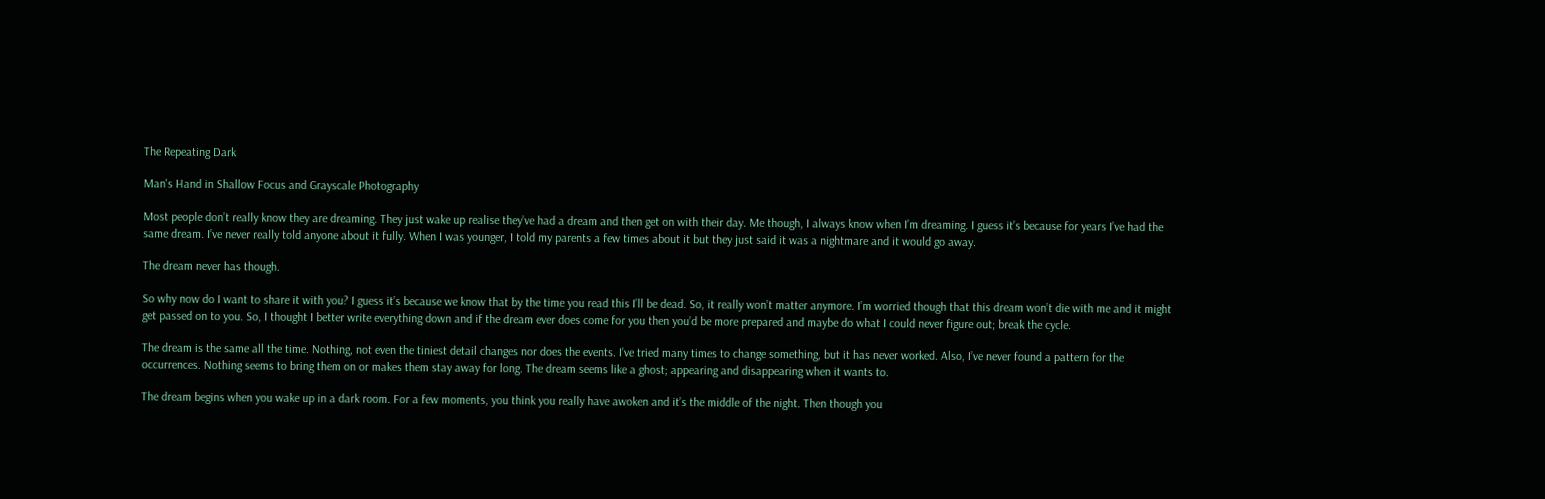The Repeating Dark

Man's Hand in Shallow Focus and Grayscale Photography

Most people don’t really know they are dreaming. They just wake up realise they’ve had a dream and then get on with their day. Me though, I always know when I’m dreaming. I guess it’s because for years I’ve had the same dream. I’ve never really told anyone about it fully. When I was younger, I told my parents a few times about it but they just said it was a nightmare and it would go away.

The dream never has though.

So why now do I want to share it with you? I guess it’s because we know that by the time you read this I’ll be dead. So, it really won’t matter anymore. I’m worried though that this dream won’t die with me and it might get passed on to you. So, I thought I better write everything down and if the dream ever does come for you then you’d be more prepared and maybe do what I could never figure out; break the cycle.

The dream is the same all the time. Nothing, not even the tiniest detail changes nor does the events. I’ve tried many times to change something, but it has never worked. Also, I’ve never found a pattern for the occurrences. Nothing seems to bring them on or makes them stay away for long. The dream seems like a ghost; appearing and disappearing when it wants to.

The dream begins when you wake up in a dark room. For a few moments, you think you really have awoken and it’s the middle of the night. Then though you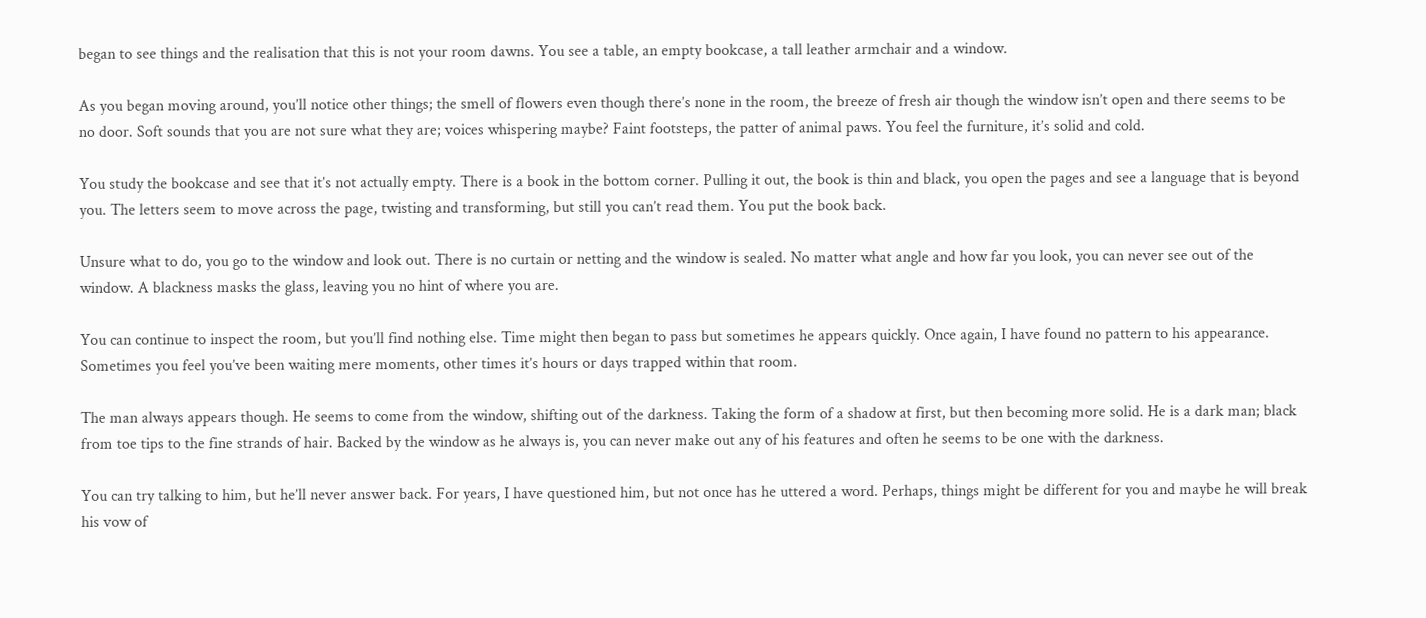began to see things and the realisation that this is not your room dawns. You see a table, an empty bookcase, a tall leather armchair and a window.

As you began moving around, you’ll notice other things; the smell of flowers even though there’s none in the room, the breeze of fresh air though the window isn’t open and there seems to be no door. Soft sounds that you are not sure what they are; voices whispering maybe? Faint footsteps, the patter of animal paws. You feel the furniture, it’s solid and cold.

You study the bookcase and see that it’s not actually empty. There is a book in the bottom corner. Pulling it out, the book is thin and black, you open the pages and see a language that is beyond you. The letters seem to move across the page, twisting and transforming, but still you can’t read them. You put the book back.

Unsure what to do, you go to the window and look out. There is no curtain or netting and the window is sealed. No matter what angle and how far you look, you can never see out of the window. A blackness masks the glass, leaving you no hint of where you are.

You can continue to inspect the room, but you’ll find nothing else. Time might then began to pass but sometimes he appears quickly. Once again, I have found no pattern to his appearance. Sometimes you feel you’ve been waiting mere moments, other times it’s hours or days trapped within that room.

The man always appears though. He seems to come from the window, shifting out of the darkness. Taking the form of a shadow at first, but then becoming more solid. He is a dark man; black from toe tips to the fine strands of hair. Backed by the window as he always is, you can never make out any of his features and often he seems to be one with the darkness.

You can try talking to him, but he’ll never answer back. For years, I have questioned him, but not once has he uttered a word. Perhaps, things might be different for you and maybe he will break his vow of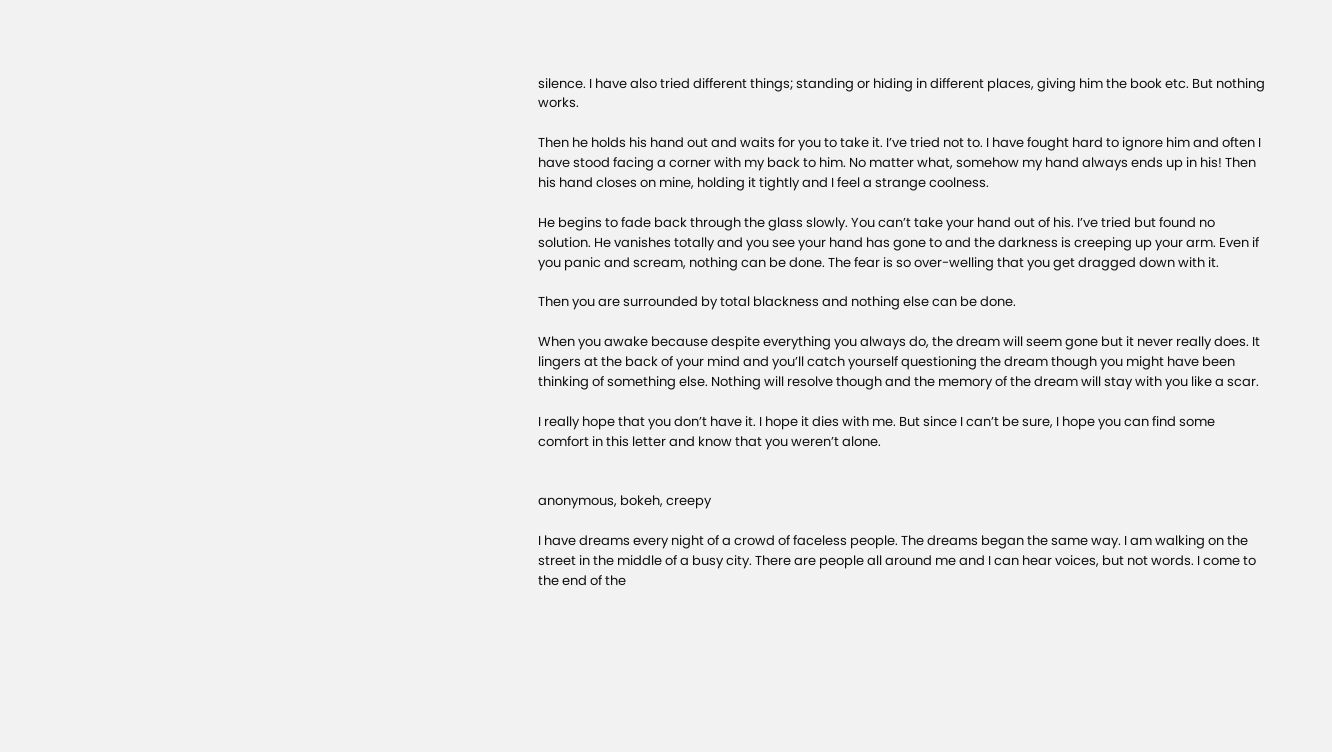silence. I have also tried different things; standing or hiding in different places, giving him the book etc. But nothing works.

Then he holds his hand out and waits for you to take it. I’ve tried not to. I have fought hard to ignore him and often I have stood facing a corner with my back to him. No matter what, somehow my hand always ends up in his! Then his hand closes on mine, holding it tightly and I feel a strange coolness.

He begins to fade back through the glass slowly. You can’t take your hand out of his. I’ve tried but found no solution. He vanishes totally and you see your hand has gone to and the darkness is creeping up your arm. Even if you panic and scream, nothing can be done. The fear is so over-welling that you get dragged down with it.

Then you are surrounded by total blackness and nothing else can be done.

When you awake because despite everything you always do, the dream will seem gone but it never really does. It lingers at the back of your mind and you’ll catch yourself questioning the dream though you might have been thinking of something else. Nothing will resolve though and the memory of the dream will stay with you like a scar.

I really hope that you don’t have it. I hope it dies with me. But since I can’t be sure, I hope you can find some comfort in this letter and know that you weren’t alone.


anonymous, bokeh, creepy

I have dreams every night of a crowd of faceless people. The dreams began the same way. I am walking on the street in the middle of a busy city. There are people all around me and I can hear voices, but not words. I come to the end of the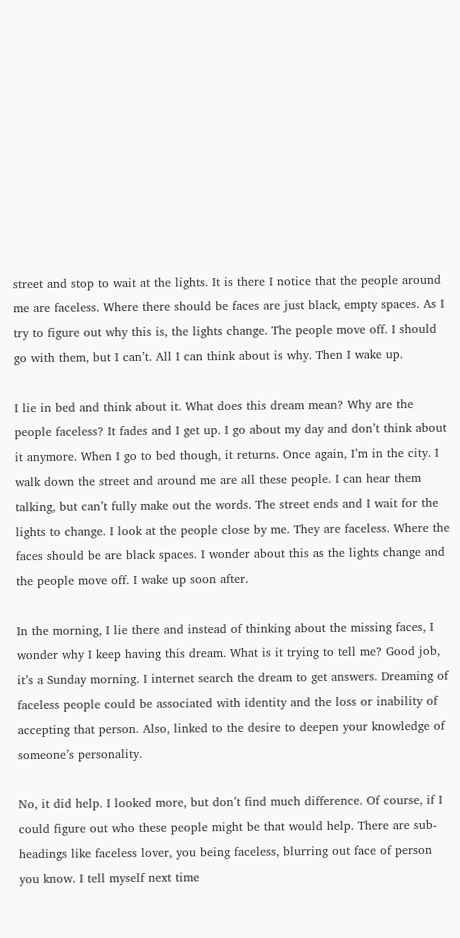street and stop to wait at the lights. It is there I notice that the people around me are faceless. Where there should be faces are just black, empty spaces. As I try to figure out why this is, the lights change. The people move off. I should go with them, but I can’t. All I can think about is why. Then I wake up.

I lie in bed and think about it. What does this dream mean? Why are the people faceless? It fades and I get up. I go about my day and don’t think about it anymore. When I go to bed though, it returns. Once again, I’m in the city. I walk down the street and around me are all these people. I can hear them talking, but can’t fully make out the words. The street ends and I wait for the lights to change. I look at the people close by me. They are faceless. Where the faces should be are black spaces. I wonder about this as the lights change and the people move off. I wake up soon after.

In the morning, I lie there and instead of thinking about the missing faces, I wonder why I keep having this dream. What is it trying to tell me? Good job, it’s a Sunday morning. I internet search the dream to get answers. Dreaming of faceless people could be associated with identity and the loss or inability of accepting that person. Also, linked to the desire to deepen your knowledge of someone’s personality.

No, it did help. I looked more, but don’t find much difference. Of course, if I could figure out who these people might be that would help. There are sub-headings like faceless lover, you being faceless, blurring out face of person you know. I tell myself next time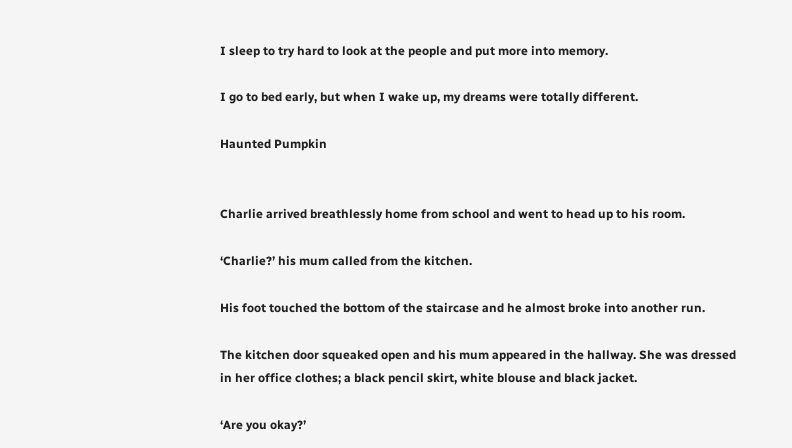I sleep to try hard to look at the people and put more into memory.

I go to bed early, but when I wake up, my dreams were totally different.

Haunted Pumpkin


Charlie arrived breathlessly home from school and went to head up to his room.

‘Charlie?’ his mum called from the kitchen.

His foot touched the bottom of the staircase and he almost broke into another run.

The kitchen door squeaked open and his mum appeared in the hallway. She was dressed in her office clothes; a black pencil skirt, white blouse and black jacket.

‘Are you okay?’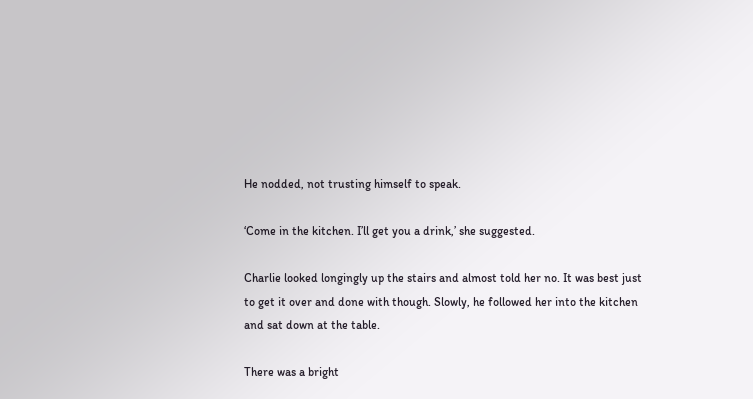He nodded, not trusting himself to speak.

‘Come in the kitchen. I’ll get you a drink,’ she suggested.

Charlie looked longingly up the stairs and almost told her no. It was best just to get it over and done with though. Slowly, he followed her into the kitchen and sat down at the table.

There was a bright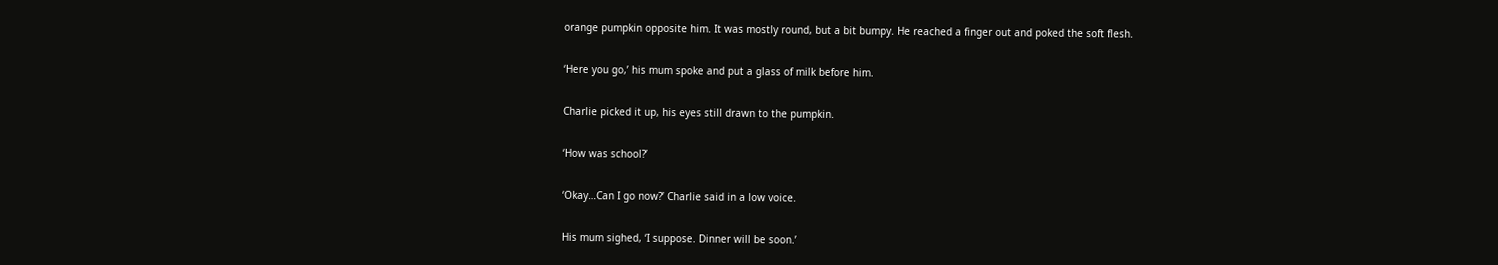orange pumpkin opposite him. It was mostly round, but a bit bumpy. He reached a finger out and poked the soft flesh.

‘Here you go,’ his mum spoke and put a glass of milk before him.

Charlie picked it up, his eyes still drawn to the pumpkin.

‘How was school?’

‘Okay…Can I go now?’ Charlie said in a low voice.

His mum sighed, ‘I suppose. Dinner will be soon.’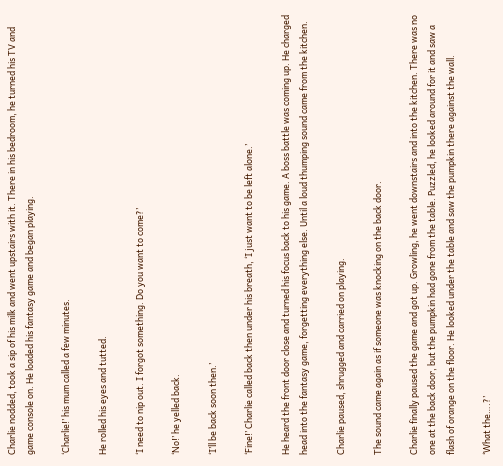Charlie nodded, took a sip of his milk and went upstairs with it. There in his bedroom, he turned his TV and game console on. He loaded his fantasy game and began playing.

‘Charlie!’ his mum called a few minutes.

He rolled his eyes and tutted.

‘I need to nip out. I forgot something. Do you want to come?’

‘No!’ he yelled back.

‘I’ll be back soon then.’

‘Fine!’ Charlie called back then under his breath, ‘I just want to be left alone.’

He heard the front door close and turned his focus back to his game. A boss battle was coming up. He charged head into the fantasy game, forgetting everything else. Until a loud thumping sound came from the kitchen.

Charlie paused, shrugged and carried on playing.

The sound came again as if someone was knocking on the back door.

Charlie finally paused the game and got up. Growling, he went downstairs and into the kitchen. There was no one at the back door, but the pumpkin had gone from the table. Puzzled, he looked around for it and saw a flash of orange on the floor. He looked under the table and saw the pumpkin there against the wall.

‘What the….?’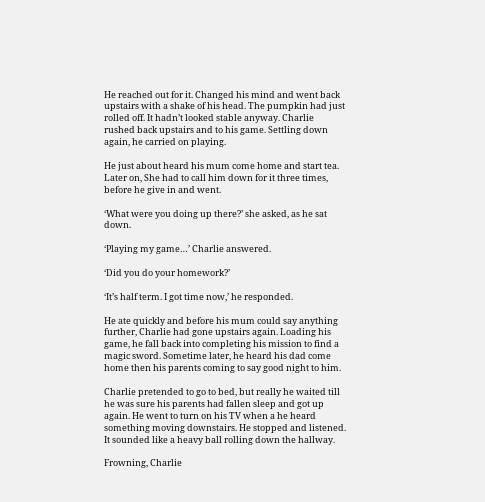He reached out for it. Changed his mind and went back upstairs with a shake of his head. The pumpkin had just rolled off. It hadn’t looked stable anyway. Charlie rushed back upstairs and to his game. Settling down again, he carried on playing.

He just about heard his mum come home and start tea. Later on, She had to call him down for it three times, before he give in and went.

‘What were you doing up there?’ she asked, as he sat down.

‘Playing my game…’ Charlie answered.

‘Did you do your homework?’

‘It’s half term. I got time now,’ he responded.

He ate quickly and before his mum could say anything further, Charlie had gone upstairs again. Loading his game, he fall back into completing his mission to find a magic sword. Sometime later, he heard his dad come home then his parents coming to say good night to him.

Charlie pretended to go to bed, but really he waited till he was sure his parents had fallen sleep and got up again. He went to turn on his TV when a he heard something moving downstairs. He stopped and listened. It sounded like a heavy ball rolling down the hallway.

Frowning, Charlie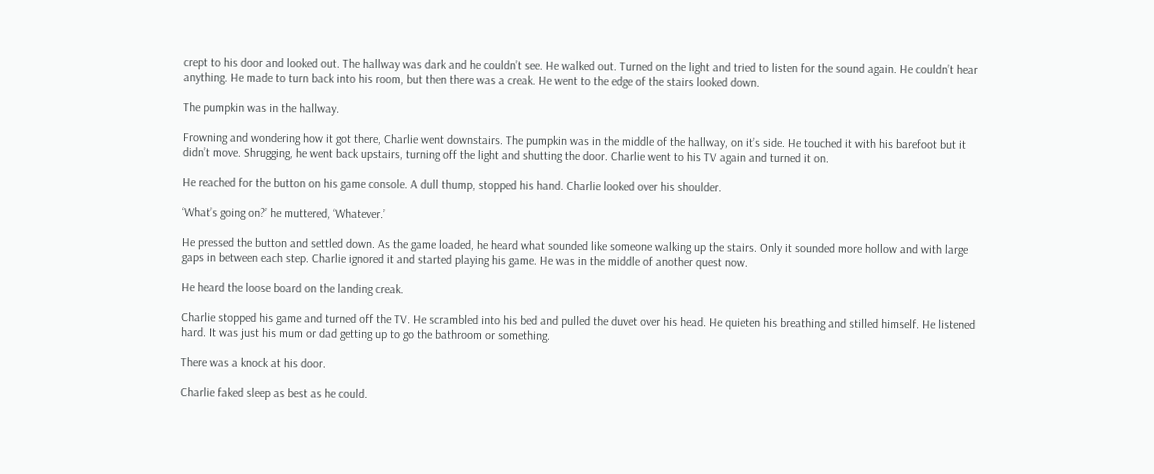crept to his door and looked out. The hallway was dark and he couldn’t see. He walked out. Turned on the light and tried to listen for the sound again. He couldn’t hear anything. He made to turn back into his room, but then there was a creak. He went to the edge of the stairs looked down.

The pumpkin was in the hallway.

Frowning and wondering how it got there, Charlie went downstairs. The pumpkin was in the middle of the hallway, on it’s side. He touched it with his barefoot but it didn’t move. Shrugging, he went back upstairs, turning off the light and shutting the door. Charlie went to his TV again and turned it on.

He reached for the button on his game console. A dull thump, stopped his hand. Charlie looked over his shoulder.

‘What’s going on?’ he muttered, ‘Whatever.’

He pressed the button and settled down. As the game loaded, he heard what sounded like someone walking up the stairs. Only it sounded more hollow and with large gaps in between each step. Charlie ignored it and started playing his game. He was in the middle of another quest now.

He heard the loose board on the landing creak.

Charlie stopped his game and turned off the TV. He scrambled into his bed and pulled the duvet over his head. He quieten his breathing and stilled himself. He listened hard. It was just his mum or dad getting up to go the bathroom or something.

There was a knock at his door.

Charlie faked sleep as best as he could.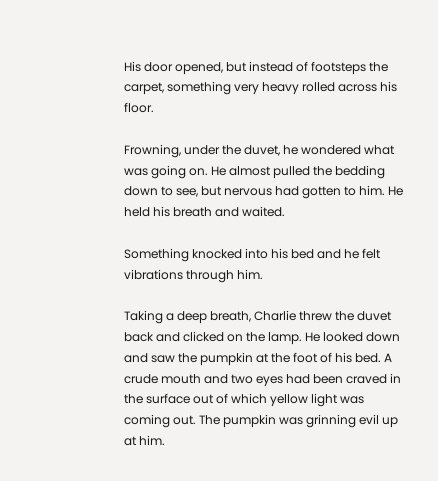His door opened, but instead of footsteps the carpet, something very heavy rolled across his floor.

Frowning, under the duvet, he wondered what was going on. He almost pulled the bedding down to see, but nervous had gotten to him. He held his breath and waited.

Something knocked into his bed and he felt vibrations through him.

Taking a deep breath, Charlie threw the duvet back and clicked on the lamp. He looked down and saw the pumpkin at the foot of his bed. A crude mouth and two eyes had been craved in the surface out of which yellow light was coming out. The pumpkin was grinning evil up at him.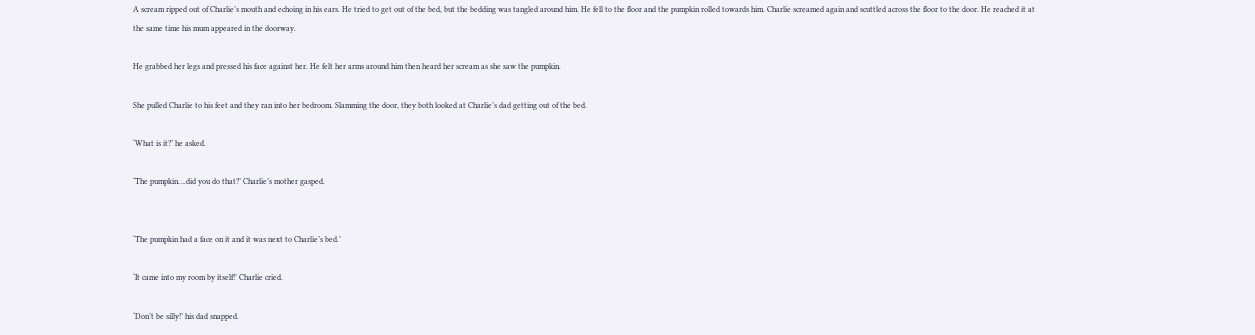A scream ripped out of Charlie’s mouth and echoing in his ears. He tried to get out of the bed, but the bedding was tangled around him. He fell to the floor and the pumpkin rolled towards him. Charlie screamed again and scuttled across the floor to the door. He reached it at the same time his mum appeared in the doorway.

He grabbed her legs and pressed his face against her. He felt her arms around him then heard her scream as she saw the pumpkin.

She pulled Charlie to his feet and they ran into her bedroom. Slamming the door, they both looked at Charlie’s dad getting out of the bed.

‘What is it?’ he asked.

‘The pumpkin….did you do that?’ Charlie’s mother gasped.


‘The pumpkin had a face on it and it was next to Charlie’s bed.’

‘It came into my room by itself!’ Charlie cried.

‘Don’t be silly!’ his dad snapped.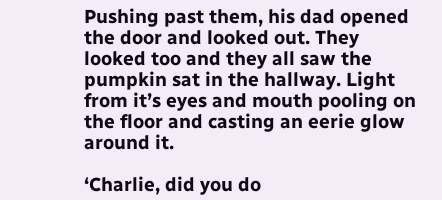Pushing past them, his dad opened the door and looked out. They looked too and they all saw the pumpkin sat in the hallway. Light from it’s eyes and mouth pooling on the floor and casting an eerie glow around it.

‘Charlie, did you do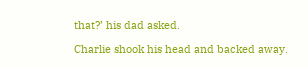that?’ his dad asked.

Charlie shook his head and backed away.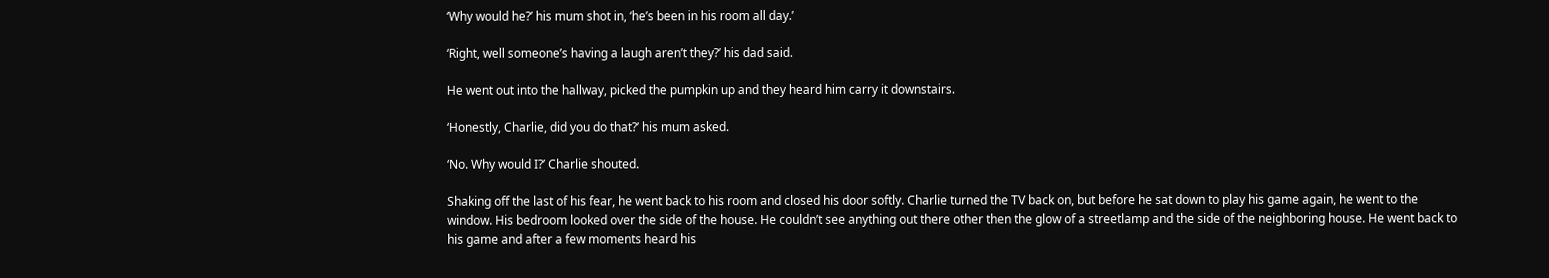‘Why would he?’ his mum shot in, ‘he’s been in his room all day.’

‘Right, well someone’s having a laugh aren’t they?’ his dad said.

He went out into the hallway, picked the pumpkin up and they heard him carry it downstairs.

‘Honestly, Charlie, did you do that?’ his mum asked.

‘No. Why would I?’ Charlie shouted.

Shaking off the last of his fear, he went back to his room and closed his door softly. Charlie turned the TV back on, but before he sat down to play his game again, he went to the window. His bedroom looked over the side of the house. He couldn’t see anything out there other then the glow of a streetlamp and the side of the neighboring house. He went back to his game and after a few moments heard his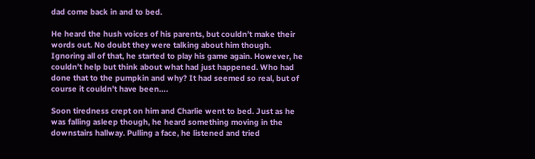dad come back in and to bed.

He heard the hush voices of his parents, but couldn’t make their words out. No doubt they were talking about him though. Ignoring all of that, he started to play his game again. However, he couldn’t help but think about what had just happened. Who had done that to the pumpkin and why? It had seemed so real, but of course it couldn’t have been….

Soon tiredness crept on him and Charlie went to bed. Just as he was falling asleep though, he heard something moving in the downstairs hallway. Pulling a face, he listened and tried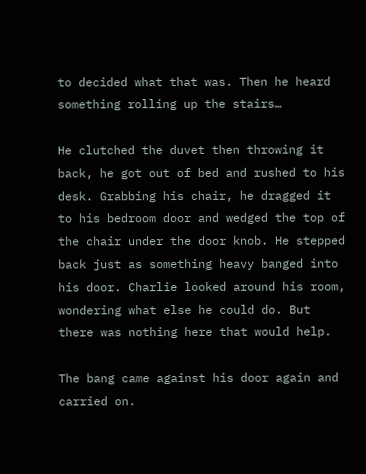to decided what that was. Then he heard something rolling up the stairs…

He clutched the duvet then throwing it back, he got out of bed and rushed to his desk. Grabbing his chair, he dragged it to his bedroom door and wedged the top of the chair under the door knob. He stepped back just as something heavy banged into his door. Charlie looked around his room, wondering what else he could do. But there was nothing here that would help.

The bang came against his door again and carried on.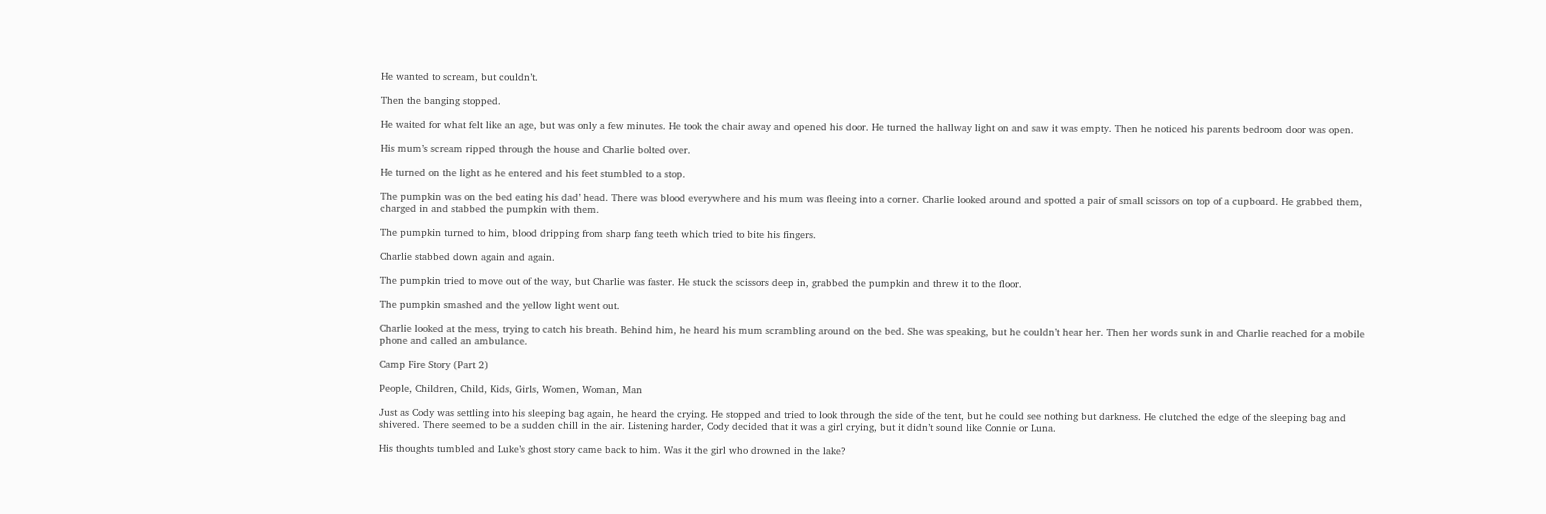He wanted to scream, but couldn’t.

Then the banging stopped.

He waited for what felt like an age, but was only a few minutes. He took the chair away and opened his door. He turned the hallway light on and saw it was empty. Then he noticed his parents bedroom door was open.

His mum’s scream ripped through the house and Charlie bolted over.

He turned on the light as he entered and his feet stumbled to a stop.

The pumpkin was on the bed eating his dad’ head. There was blood everywhere and his mum was fleeing into a corner. Charlie looked around and spotted a pair of small scissors on top of a cupboard. He grabbed them, charged in and stabbed the pumpkin with them.

The pumpkin turned to him, blood dripping from sharp fang teeth which tried to bite his fingers.

Charlie stabbed down again and again.

The pumpkin tried to move out of the way, but Charlie was faster. He stuck the scissors deep in, grabbed the pumpkin and threw it to the floor.

The pumpkin smashed and the yellow light went out.

Charlie looked at the mess, trying to catch his breath. Behind him, he heard his mum scrambling around on the bed. She was speaking, but he couldn’t hear her. Then her words sunk in and Charlie reached for a mobile phone and called an ambulance.

Camp Fire Story (Part 2)

People, Children, Child, Kids, Girls, Women, Woman, Man

Just as Cody was settling into his sleeping bag again, he heard the crying. He stopped and tried to look through the side of the tent, but he could see nothing but darkness. He clutched the edge of the sleeping bag and shivered. There seemed to be a sudden chill in the air. Listening harder, Cody decided that it was a girl crying, but it didn’t sound like Connie or Luna.

His thoughts tumbled and Luke’s ghost story came back to him. Was it the girl who drowned in the lake?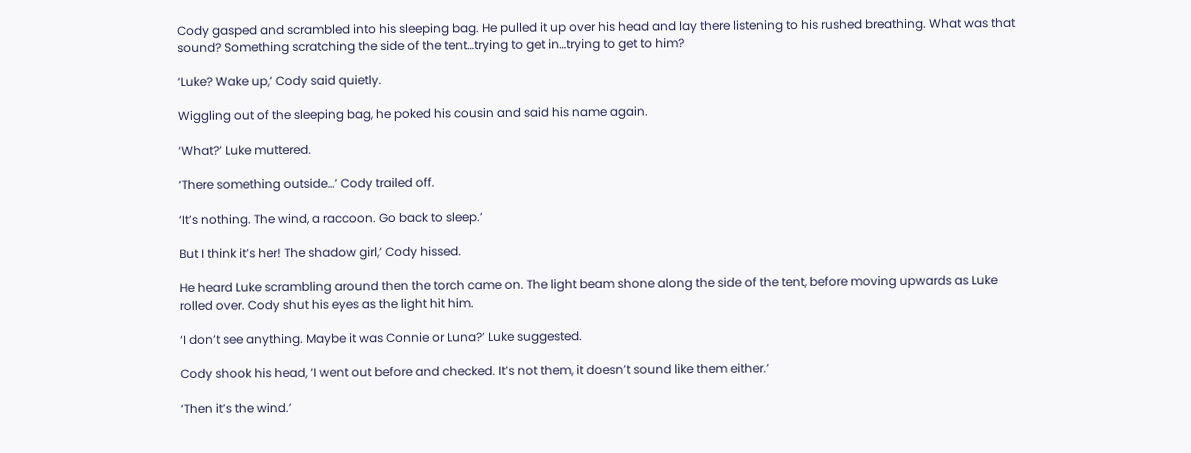Cody gasped and scrambled into his sleeping bag. He pulled it up over his head and lay there listening to his rushed breathing. What was that sound? Something scratching the side of the tent…trying to get in…trying to get to him?

‘Luke? Wake up,’ Cody said quietly.

Wiggling out of the sleeping bag, he poked his cousin and said his name again.

‘What?’ Luke muttered.

‘There something outside…’ Cody trailed off.

‘It’s nothing. The wind, a raccoon. Go back to sleep.’

But I think it’s her! The shadow girl,’ Cody hissed.

He heard Luke scrambling around then the torch came on. The light beam shone along the side of the tent, before moving upwards as Luke rolled over. Cody shut his eyes as the light hit him.

‘I don’t see anything. Maybe it was Connie or Luna?’ Luke suggested.

Cody shook his head, ‘I went out before and checked. It’s not them, it doesn’t sound like them either.’

‘Then it’s the wind.’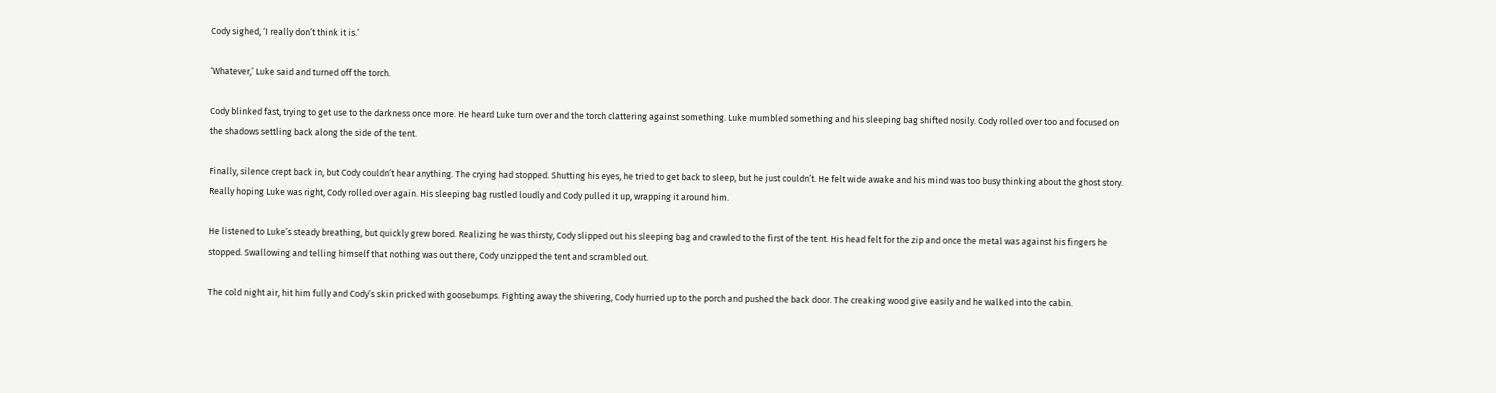Cody sighed, ‘I really don’t think it is.’

‘Whatever,’ Luke said and turned off the torch.

Cody blinked fast, trying to get use to the darkness once more. He heard Luke turn over and the torch clattering against something. Luke mumbled something and his sleeping bag shifted nosily. Cody rolled over too and focused on the shadows settling back along the side of the tent.

Finally, silence crept back in, but Cody couldn’t hear anything. The crying had stopped. Shutting his eyes, he tried to get back to sleep, but he just couldn’t. He felt wide awake and his mind was too busy thinking about the ghost story. Really hoping Luke was right, Cody rolled over again. His sleeping bag rustled loudly and Cody pulled it up, wrapping it around him.

He listened to Luke’s steady breathing, but quickly grew bored. Realizing he was thirsty, Cody slipped out his sleeping bag and crawled to the first of the tent. His head felt for the zip and once the metal was against his fingers he stopped. Swallowing and telling himself that nothing was out there, Cody unzipped the tent and scrambled out.

The cold night air, hit him fully and Cody’s skin pricked with goosebumps. Fighting away the shivering, Cody hurried up to the porch and pushed the back door. The creaking wood give easily and he walked into the cabin.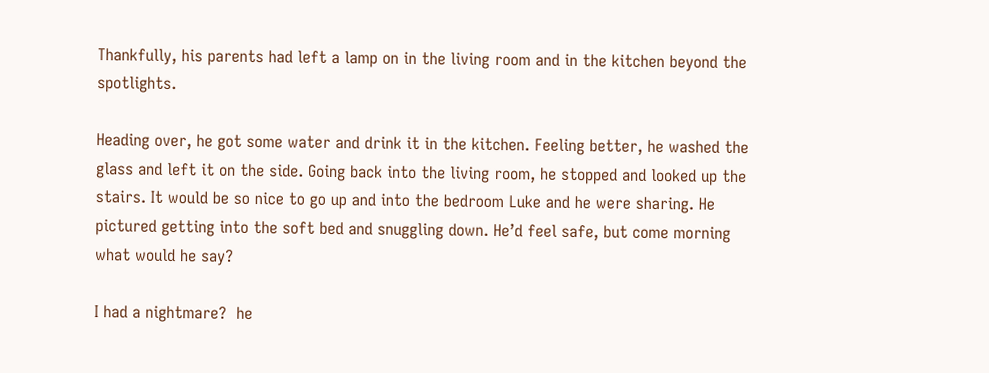Thankfully, his parents had left a lamp on in the living room and in the kitchen beyond the spotlights.

Heading over, he got some water and drink it in the kitchen. Feeling better, he washed the glass and left it on the side. Going back into the living room, he stopped and looked up the stairs. It would be so nice to go up and into the bedroom Luke and he were sharing. He pictured getting into the soft bed and snuggling down. He’d feel safe, but come morning what would he say?

I had a nightmare?  he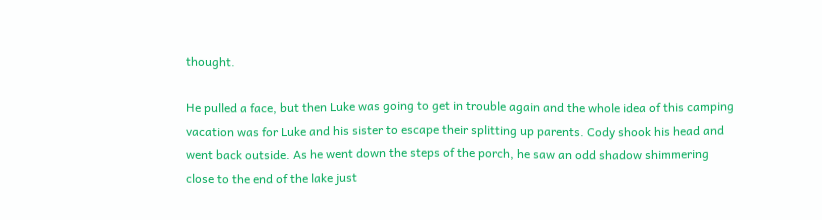thought.

He pulled a face, but then Luke was going to get in trouble again and the whole idea of this camping vacation was for Luke and his sister to escape their splitting up parents. Cody shook his head and went back outside. As he went down the steps of the porch, he saw an odd shadow shimmering close to the end of the lake just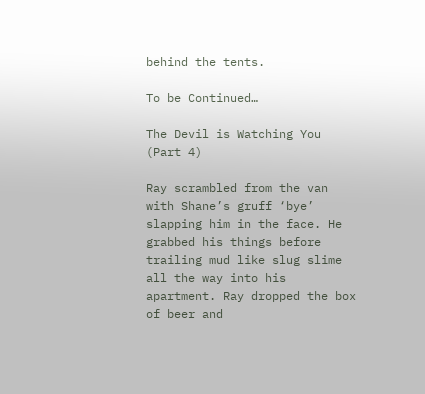behind the tents.

To be Continued…

The Devil is Watching You (Part 4)

Ray scrambled from the van with Shane’s gruff ‘bye’ slapping him in the face. He grabbed his things before trailing mud like slug slime all the way into his apartment. Ray dropped the box of beer and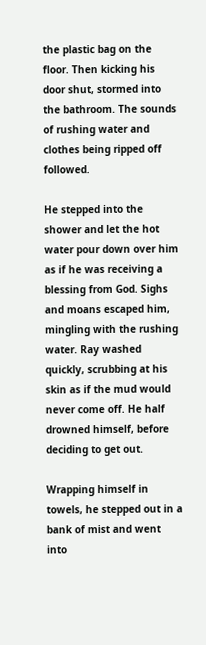the plastic bag on the floor. Then kicking his door shut, stormed into the bathroom. The sounds of rushing water and clothes being ripped off followed.

He stepped into the shower and let the hot water pour down over him as if he was receiving a blessing from God. Sighs and moans escaped him, mingling with the rushing water. Ray washed quickly, scrubbing at his skin as if the mud would never come off. He half drowned himself, before deciding to get out.

Wrapping himself in towels, he stepped out in a bank of mist and went into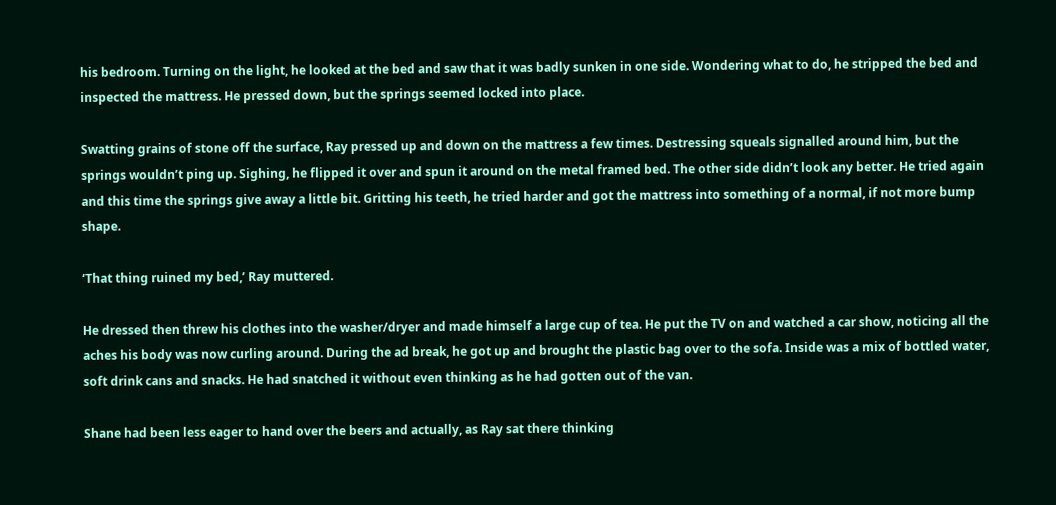his bedroom. Turning on the light, he looked at the bed and saw that it was badly sunken in one side. Wondering what to do, he stripped the bed and inspected the mattress. He pressed down, but the springs seemed locked into place.

Swatting grains of stone off the surface, Ray pressed up and down on the mattress a few times. Destressing squeals signalled around him, but the springs wouldn’t ping up. Sighing, he flipped it over and spun it around on the metal framed bed. The other side didn’t look any better. He tried again and this time the springs give away a little bit. Gritting his teeth, he tried harder and got the mattress into something of a normal, if not more bump shape.

‘That thing ruined my bed,’ Ray muttered.

He dressed then threw his clothes into the washer/dryer and made himself a large cup of tea. He put the TV on and watched a car show, noticing all the aches his body was now curling around. During the ad break, he got up and brought the plastic bag over to the sofa. Inside was a mix of bottled water, soft drink cans and snacks. He had snatched it without even thinking as he had gotten out of the van.

Shane had been less eager to hand over the beers and actually, as Ray sat there thinking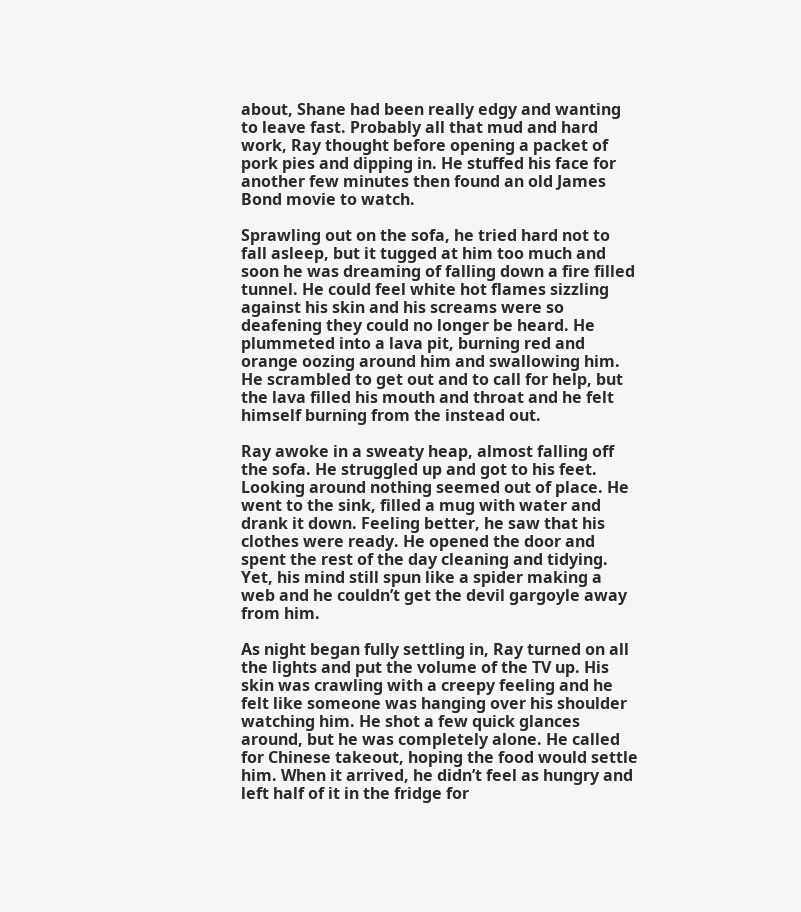about, Shane had been really edgy and wanting to leave fast. Probably all that mud and hard work, Ray thought before opening a packet of pork pies and dipping in. He stuffed his face for another few minutes then found an old James Bond movie to watch.

Sprawling out on the sofa, he tried hard not to fall asleep, but it tugged at him too much and soon he was dreaming of falling down a fire filled tunnel. He could feel white hot flames sizzling against his skin and his screams were so deafening they could no longer be heard. He plummeted into a lava pit, burning red and orange oozing around him and swallowing him. He scrambled to get out and to call for help, but the lava filled his mouth and throat and he felt himself burning from the instead out.

Ray awoke in a sweaty heap, almost falling off the sofa. He struggled up and got to his feet. Looking around nothing seemed out of place. He went to the sink, filled a mug with water and drank it down. Feeling better, he saw that his clothes were ready. He opened the door and spent the rest of the day cleaning and tidying. Yet, his mind still spun like a spider making a web and he couldn’t get the devil gargoyle away from him.

As night began fully settling in, Ray turned on all the lights and put the volume of the TV up. His skin was crawling with a creepy feeling and he felt like someone was hanging over his shoulder watching him. He shot a few quick glances around, but he was completely alone. He called for Chinese takeout, hoping the food would settle him. When it arrived, he didn’t feel as hungry and left half of it in the fridge for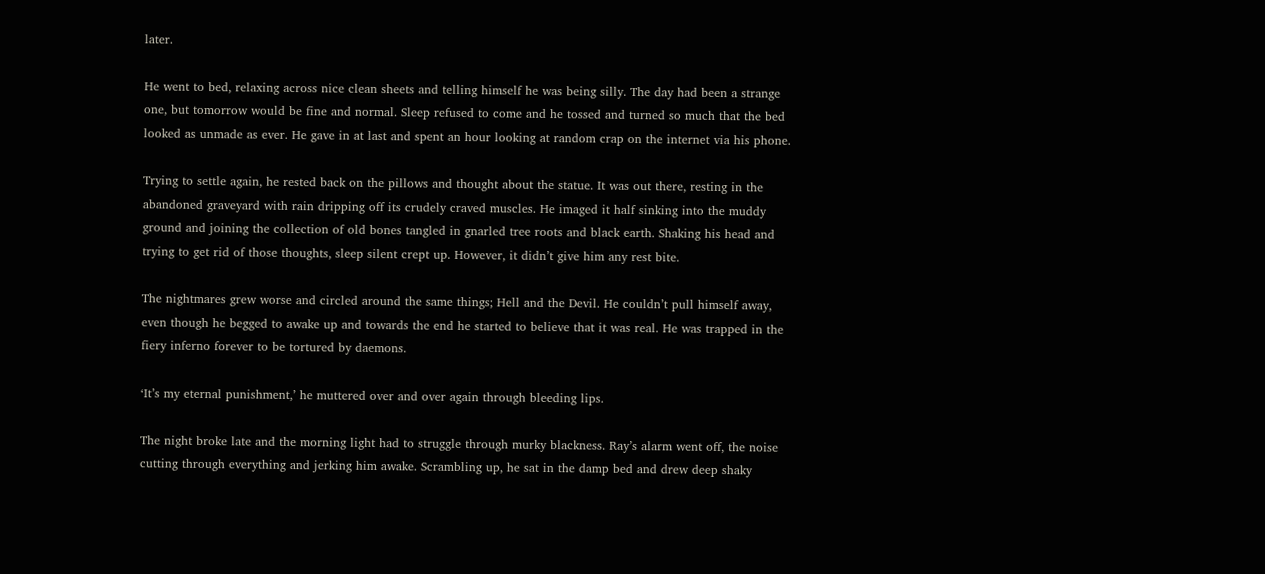later.

He went to bed, relaxing across nice clean sheets and telling himself he was being silly. The day had been a strange one, but tomorrow would be fine and normal. Sleep refused to come and he tossed and turned so much that the bed looked as unmade as ever. He gave in at last and spent an hour looking at random crap on the internet via his phone.

Trying to settle again, he rested back on the pillows and thought about the statue. It was out there, resting in the abandoned graveyard with rain dripping off its crudely craved muscles. He imaged it half sinking into the muddy ground and joining the collection of old bones tangled in gnarled tree roots and black earth. Shaking his head and trying to get rid of those thoughts, sleep silent crept up. However, it didn’t give him any rest bite.

The nightmares grew worse and circled around the same things; Hell and the Devil. He couldn’t pull himself away, even though he begged to awake up and towards the end he started to believe that it was real. He was trapped in the fiery inferno forever to be tortured by daemons.

‘It’s my eternal punishment,’ he muttered over and over again through bleeding lips.

The night broke late and the morning light had to struggle through murky blackness. Ray’s alarm went off, the noise cutting through everything and jerking him awake. Scrambling up, he sat in the damp bed and drew deep shaky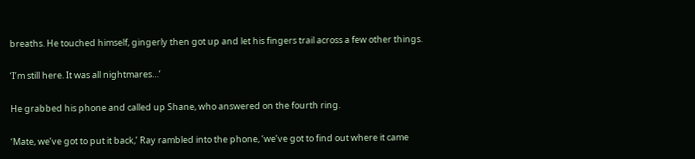breaths. He touched himself, gingerly then got up and let his fingers trail across a few other things.

‘I’m still here. It was all nightmares…’

He grabbed his phone and called up Shane, who answered on the fourth ring.

‘Mate, we’ve got to put it back,’ Ray rambled into the phone, ‘we’ve got to find out where it came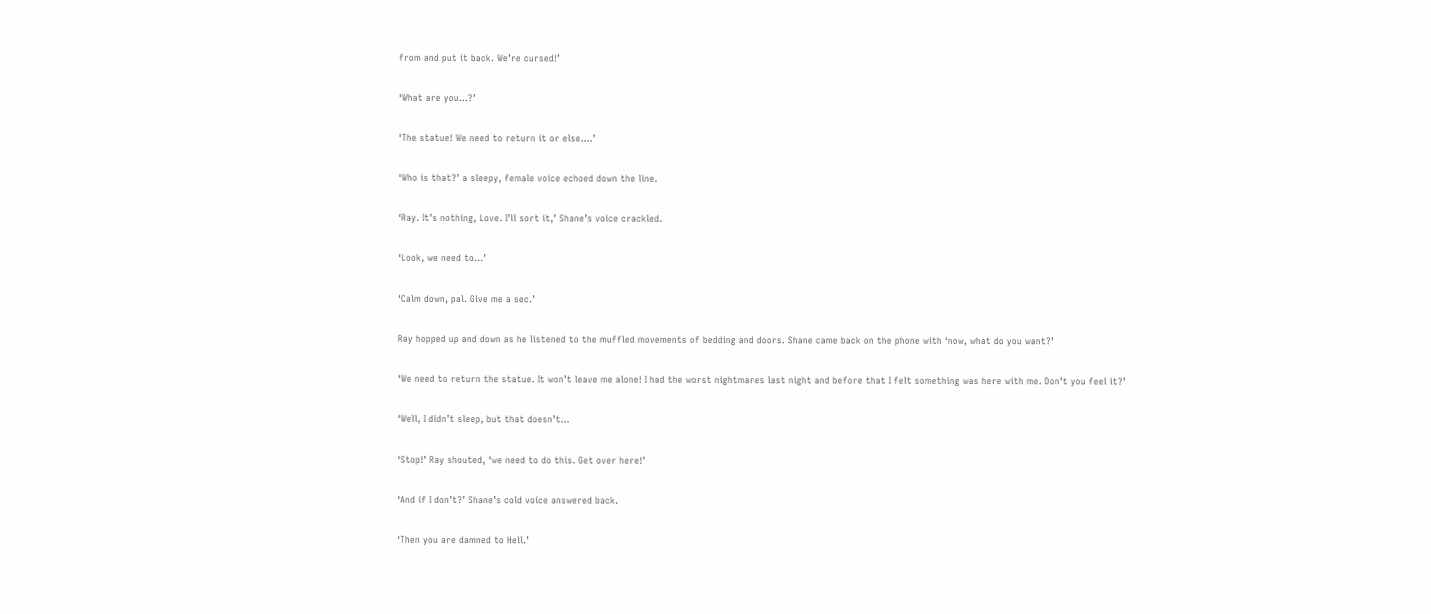from and put it back. We’re cursed!’

‘What are you…?’

‘The statue! We need to return it or else….’

‘Who is that?’ a sleepy, female voice echoed down the line.

‘Ray. It’s nothing, Love. I’ll sort it,’ Shane’s voice crackled.

‘Look, we need to…’

‘Calm down, pal. Give me a sec.’

Ray hopped up and down as he listened to the muffled movements of bedding and doors. Shane came back on the phone with ‘now, what do you want?’

‘We need to return the statue. It won’t leave me alone! I had the worst nightmares last night and before that I felt something was here with me. Don’t you feel it?’

‘Well, I didn’t sleep, but that doesn’t…

‘Stop!’ Ray shouted, ‘we need to do this. Get over here!’

‘And if I don’t?’ Shane’s cold voice answered back.

‘Then you are damned to Hell.’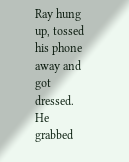Ray hung up, tossed his phone away and got dressed. He grabbed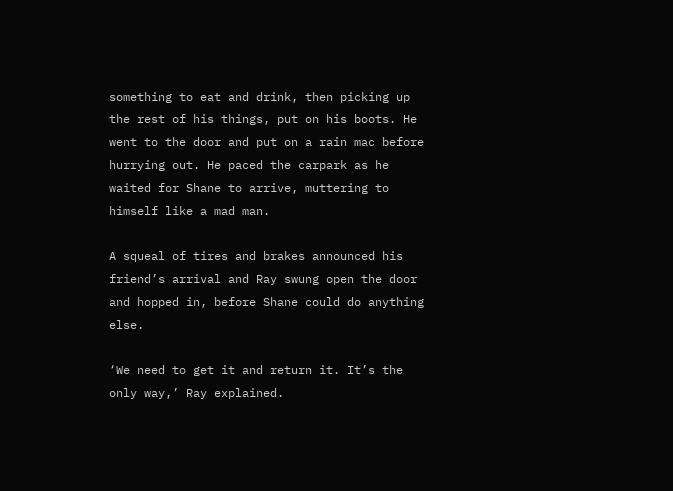something to eat and drink, then picking up the rest of his things, put on his boots. He went to the door and put on a rain mac before hurrying out. He paced the carpark as he waited for Shane to arrive, muttering to himself like a mad man.

A squeal of tires and brakes announced his friend’s arrival and Ray swung open the door and hopped in, before Shane could do anything else.

‘We need to get it and return it. It’s the only way,’ Ray explained.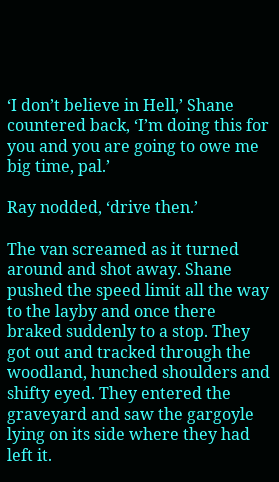‘I don’t believe in Hell,’ Shane countered back, ‘I’m doing this for you and you are going to owe me big time, pal.’

Ray nodded, ‘drive then.’

The van screamed as it turned around and shot away. Shane pushed the speed limit all the way to the layby and once there braked suddenly to a stop. They got out and tracked through the woodland, hunched shoulders and shifty eyed. They entered the graveyard and saw the gargoyle lying on its side where they had left it.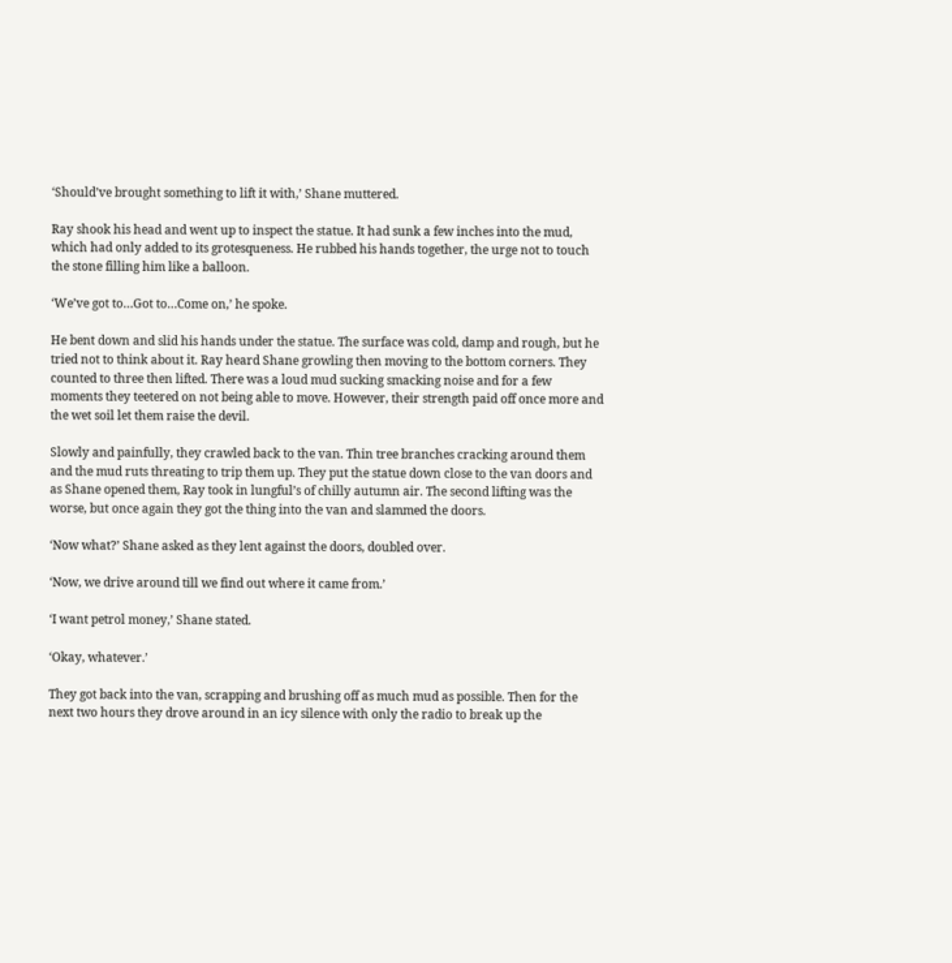‘Should’ve brought something to lift it with,’ Shane muttered.

Ray shook his head and went up to inspect the statue. It had sunk a few inches into the mud, which had only added to its grotesqueness. He rubbed his hands together, the urge not to touch the stone filling him like a balloon.

‘We’ve got to…Got to…Come on,’ he spoke.

He bent down and slid his hands under the statue. The surface was cold, damp and rough, but he tried not to think about it. Ray heard Shane growling then moving to the bottom corners. They counted to three then lifted. There was a loud mud sucking smacking noise and for a few moments they teetered on not being able to move. However, their strength paid off once more and the wet soil let them raise the devil.

Slowly and painfully, they crawled back to the van. Thin tree branches cracking around them and the mud ruts threating to trip them up. They put the statue down close to the van doors and as Shane opened them, Ray took in lungful’s of chilly autumn air. The second lifting was the worse, but once again they got the thing into the van and slammed the doors.

‘Now what?’ Shane asked as they lent against the doors, doubled over.

‘Now, we drive around till we find out where it came from.’

‘I want petrol money,’ Shane stated.

‘Okay, whatever.’

They got back into the van, scrapping and brushing off as much mud as possible. Then for the next two hours they drove around in an icy silence with only the radio to break up the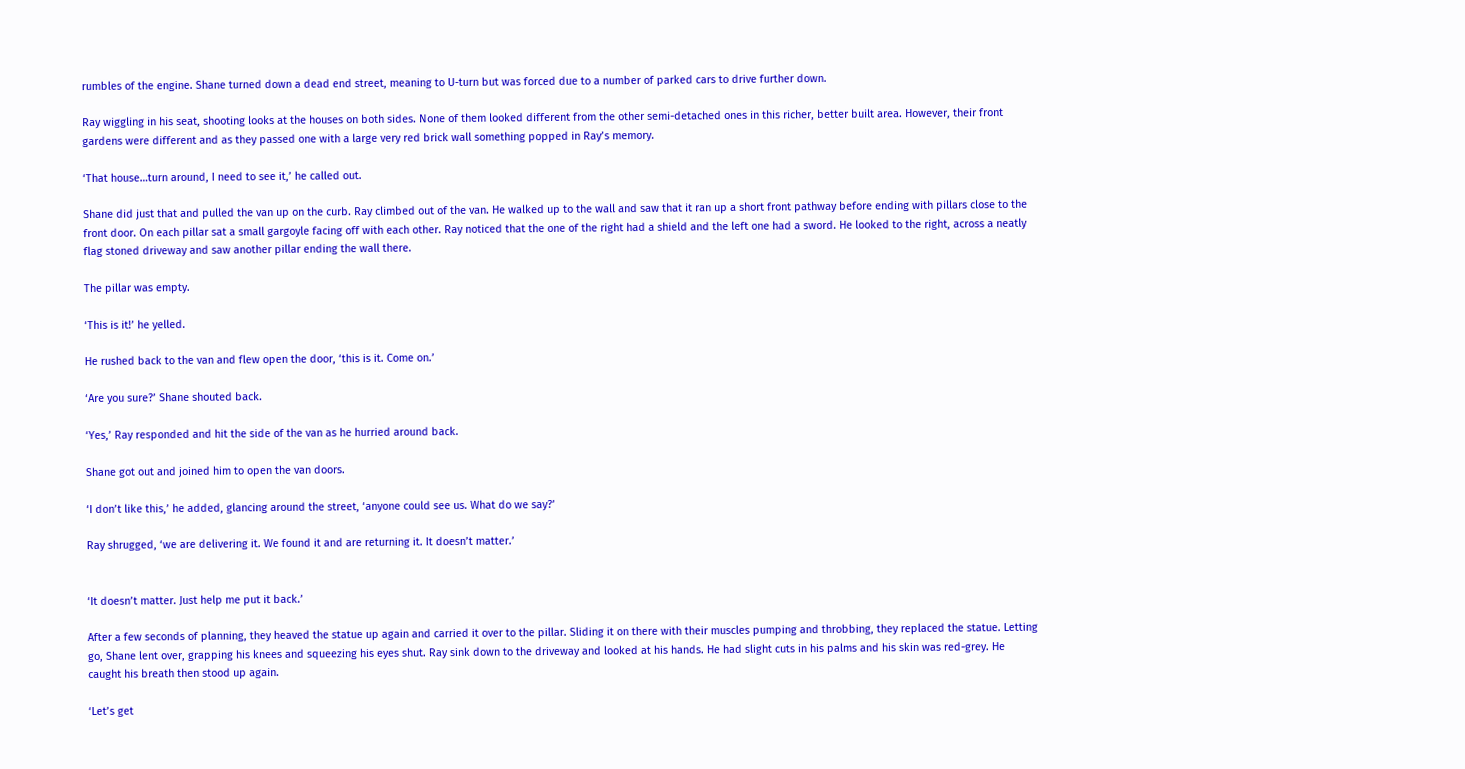rumbles of the engine. Shane turned down a dead end street, meaning to U-turn but was forced due to a number of parked cars to drive further down.

Ray wiggling in his seat, shooting looks at the houses on both sides. None of them looked different from the other semi-detached ones in this richer, better built area. However, their front gardens were different and as they passed one with a large very red brick wall something popped in Ray’s memory.

‘That house…turn around, I need to see it,’ he called out.

Shane did just that and pulled the van up on the curb. Ray climbed out of the van. He walked up to the wall and saw that it ran up a short front pathway before ending with pillars close to the front door. On each pillar sat a small gargoyle facing off with each other. Ray noticed that the one of the right had a shield and the left one had a sword. He looked to the right, across a neatly flag stoned driveway and saw another pillar ending the wall there.

The pillar was empty.

‘This is it!’ he yelled.

He rushed back to the van and flew open the door, ‘this is it. Come on.’

‘Are you sure?’ Shane shouted back.

‘Yes,’ Ray responded and hit the side of the van as he hurried around back.

Shane got out and joined him to open the van doors.

‘I don’t like this,’ he added, glancing around the street, ‘anyone could see us. What do we say?’

Ray shrugged, ‘we are delivering it. We found it and are returning it. It doesn’t matter.’


‘It doesn’t matter. Just help me put it back.’

After a few seconds of planning, they heaved the statue up again and carried it over to the pillar. Sliding it on there with their muscles pumping and throbbing, they replaced the statue. Letting go, Shane lent over, grapping his knees and squeezing his eyes shut. Ray sink down to the driveway and looked at his hands. He had slight cuts in his palms and his skin was red-grey. He caught his breath then stood up again.

‘Let’s get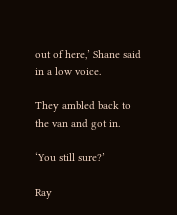out of here,’ Shane said in a low voice.

They ambled back to the van and got in.

‘You still sure?’

Ray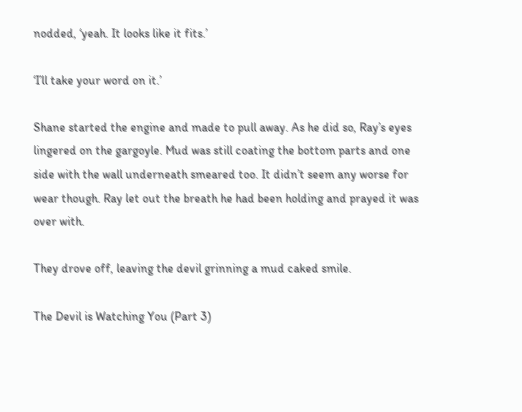nodded, ‘yeah. It looks like it fits.’

‘I’ll take your word on it.’

Shane started the engine and made to pull away. As he did so, Ray’s eyes lingered on the gargoyle. Mud was still coating the bottom parts and one side with the wall underneath smeared too. It didn’t seem any worse for wear though. Ray let out the breath he had been holding and prayed it was over with.

They drove off, leaving the devil grinning a mud caked smile.

The Devil is Watching You (Part 3)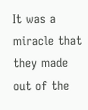It was a miracle that they made out of the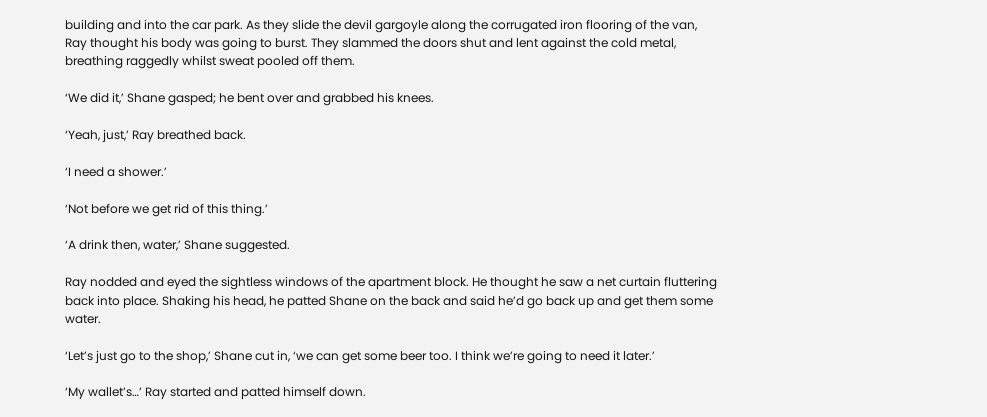building and into the car park. As they slide the devil gargoyle along the corrugated iron flooring of the van, Ray thought his body was going to burst. They slammed the doors shut and lent against the cold metal, breathing raggedly whilst sweat pooled off them.

‘We did it,’ Shane gasped; he bent over and grabbed his knees.

‘Yeah, just,’ Ray breathed back.

‘I need a shower.’

‘Not before we get rid of this thing.’

‘A drink then, water,’ Shane suggested.

Ray nodded and eyed the sightless windows of the apartment block. He thought he saw a net curtain fluttering back into place. Shaking his head, he patted Shane on the back and said he’d go back up and get them some water.

‘Let’s just go to the shop,’ Shane cut in, ‘we can get some beer too. I think we’re going to need it later.’

‘My wallet’s…’ Ray started and patted himself down.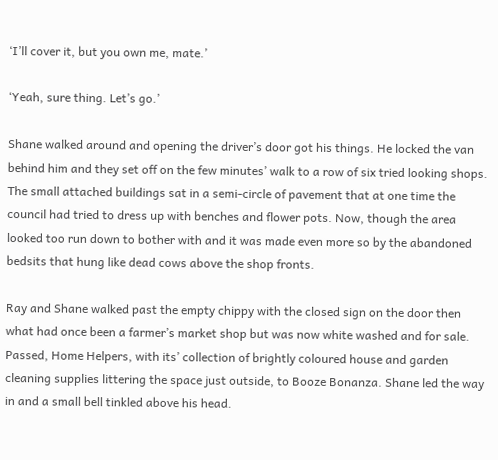‘I’ll cover it, but you own me, mate.’

‘Yeah, sure thing. Let’s go.’

Shane walked around and opening the driver’s door got his things. He locked the van behind him and they set off on the few minutes’ walk to a row of six tried looking shops. The small attached buildings sat in a semi-circle of pavement that at one time the council had tried to dress up with benches and flower pots. Now, though the area looked too run down to bother with and it was made even more so by the abandoned bedsits that hung like dead cows above the shop fronts.

Ray and Shane walked past the empty chippy with the closed sign on the door then what had once been a farmer’s market shop but was now white washed and for sale. Passed, Home Helpers, with its’ collection of brightly coloured house and garden cleaning supplies littering the space just outside, to Booze Bonanza. Shane led the way in and a small bell tinkled above his head.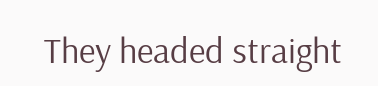They headed straight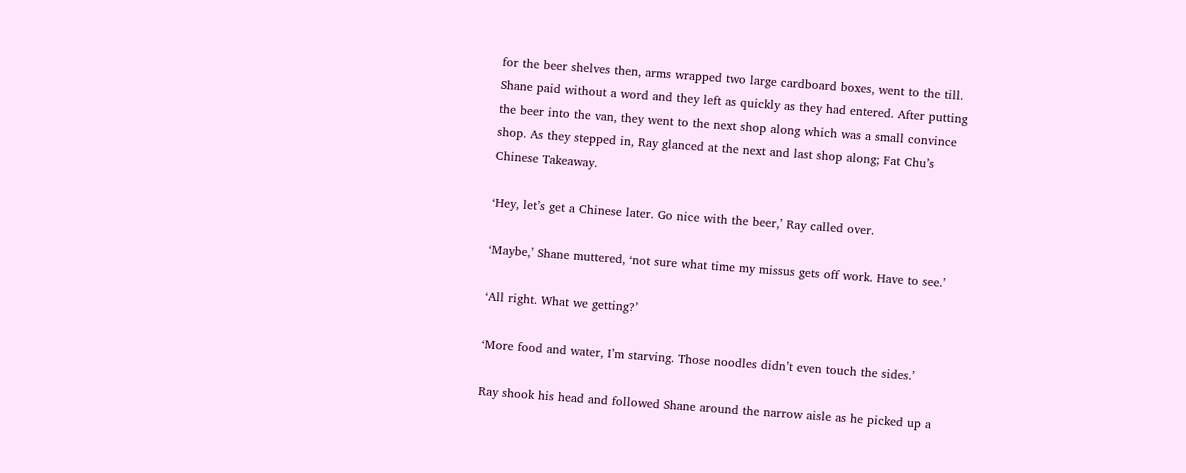for the beer shelves then, arms wrapped two large cardboard boxes, went to the till. Shane paid without a word and they left as quickly as they had entered. After putting the beer into the van, they went to the next shop along which was a small convince shop. As they stepped in, Ray glanced at the next and last shop along; Fat Chu’s Chinese Takeaway.

‘Hey, let’s get a Chinese later. Go nice with the beer,’ Ray called over.

‘Maybe,’ Shane muttered, ‘not sure what time my missus gets off work. Have to see.’

‘All right. What we getting?’

‘More food and water, I’m starving. Those noodles didn’t even touch the sides.’

Ray shook his head and followed Shane around the narrow aisle as he picked up a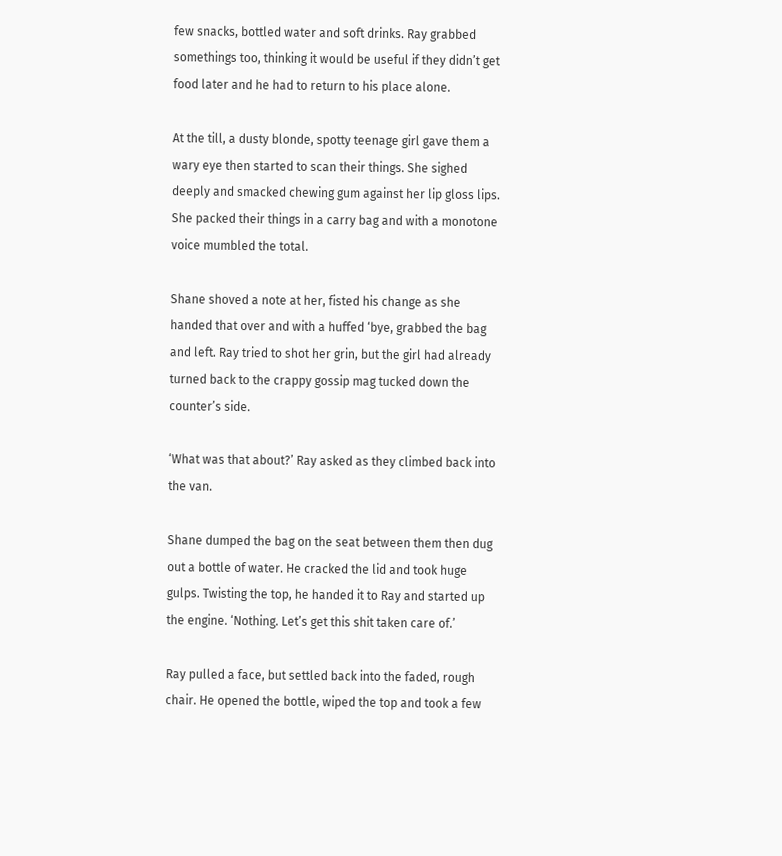few snacks, bottled water and soft drinks. Ray grabbed somethings too, thinking it would be useful if they didn’t get food later and he had to return to his place alone.

At the till, a dusty blonde, spotty teenage girl gave them a wary eye then started to scan their things. She sighed deeply and smacked chewing gum against her lip gloss lips. She packed their things in a carry bag and with a monotone voice mumbled the total.

Shane shoved a note at her, fisted his change as she handed that over and with a huffed ‘bye, grabbed the bag and left. Ray tried to shot her grin, but the girl had already turned back to the crappy gossip mag tucked down the counter’s side.

‘What was that about?’ Ray asked as they climbed back into the van.

Shane dumped the bag on the seat between them then dug out a bottle of water. He cracked the lid and took huge gulps. Twisting the top, he handed it to Ray and started up the engine. ‘Nothing. Let’s get this shit taken care of.’

Ray pulled a face, but settled back into the faded, rough chair. He opened the bottle, wiped the top and took a few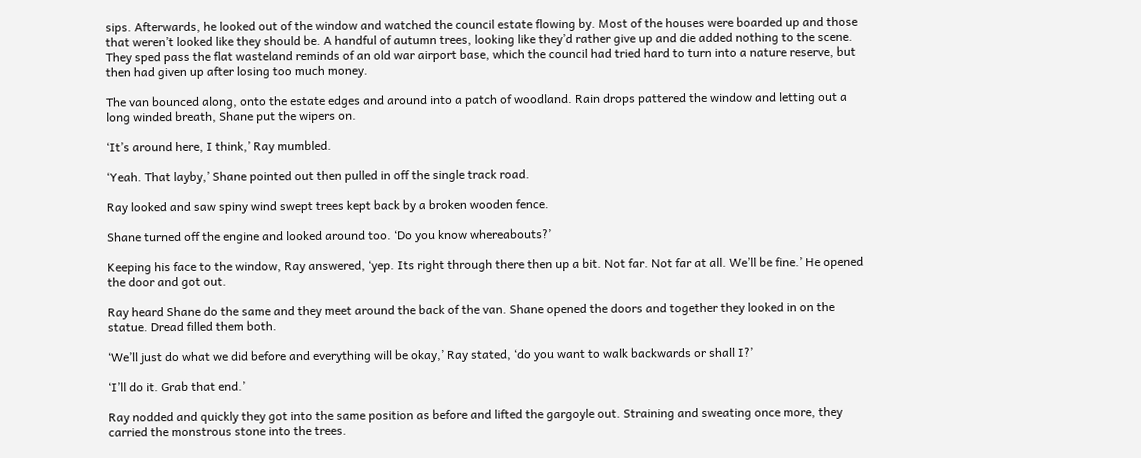sips. Afterwards, he looked out of the window and watched the council estate flowing by. Most of the houses were boarded up and those that weren’t looked like they should be. A handful of autumn trees, looking like they’d rather give up and die added nothing to the scene. They sped pass the flat wasteland reminds of an old war airport base, which the council had tried hard to turn into a nature reserve, but then had given up after losing too much money.

The van bounced along, onto the estate edges and around into a patch of woodland. Rain drops pattered the window and letting out a long winded breath, Shane put the wipers on.

‘It’s around here, I think,’ Ray mumbled.

‘Yeah. That layby,’ Shane pointed out then pulled in off the single track road.

Ray looked and saw spiny wind swept trees kept back by a broken wooden fence.

Shane turned off the engine and looked around too. ‘Do you know whereabouts?’

Keeping his face to the window, Ray answered, ‘yep. Its right through there then up a bit. Not far. Not far at all. We’ll be fine.’ He opened the door and got out.

Ray heard Shane do the same and they meet around the back of the van. Shane opened the doors and together they looked in on the statue. Dread filled them both.

‘We’ll just do what we did before and everything will be okay,’ Ray stated, ‘do you want to walk backwards or shall I?’

‘I’ll do it. Grab that end.’

Ray nodded and quickly they got into the same position as before and lifted the gargoyle out. Straining and sweating once more, they carried the monstrous stone into the trees.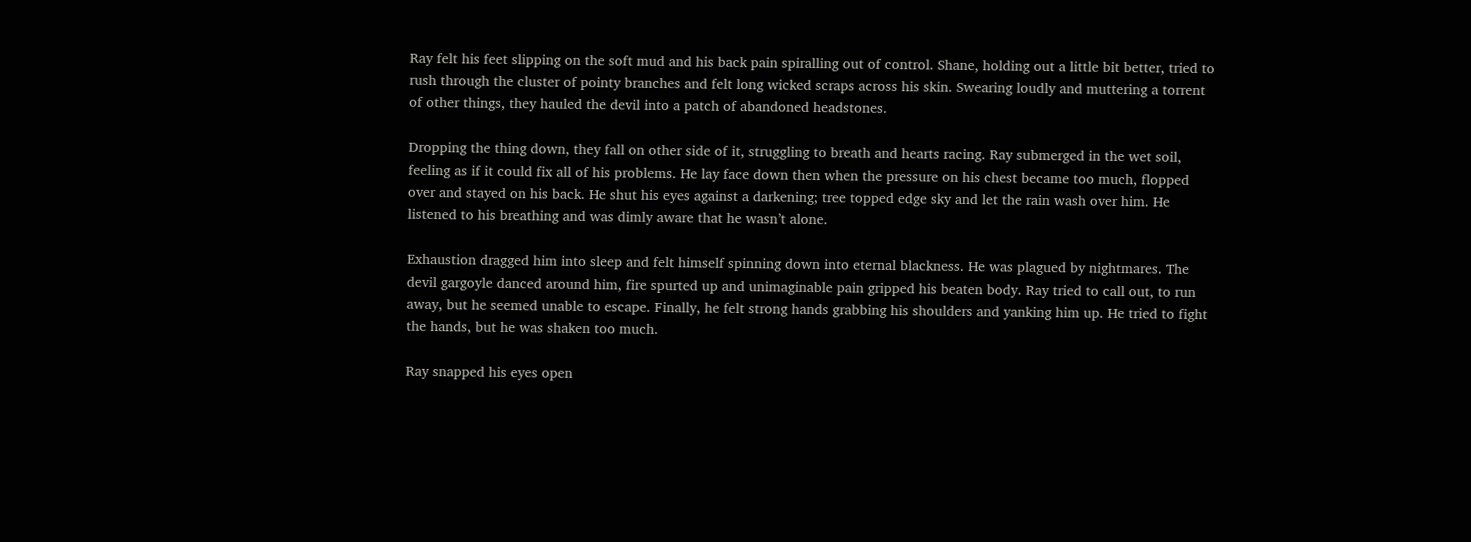Ray felt his feet slipping on the soft mud and his back pain spiralling out of control. Shane, holding out a little bit better, tried to rush through the cluster of pointy branches and felt long wicked scraps across his skin. Swearing loudly and muttering a torrent of other things, they hauled the devil into a patch of abandoned headstones.

Dropping the thing down, they fall on other side of it, struggling to breath and hearts racing. Ray submerged in the wet soil, feeling as if it could fix all of his problems. He lay face down then when the pressure on his chest became too much, flopped over and stayed on his back. He shut his eyes against a darkening; tree topped edge sky and let the rain wash over him. He listened to his breathing and was dimly aware that he wasn’t alone.

Exhaustion dragged him into sleep and felt himself spinning down into eternal blackness. He was plagued by nightmares. The devil gargoyle danced around him, fire spurted up and unimaginable pain gripped his beaten body. Ray tried to call out, to run away, but he seemed unable to escape. Finally, he felt strong hands grabbing his shoulders and yanking him up. He tried to fight the hands, but he was shaken too much.

Ray snapped his eyes open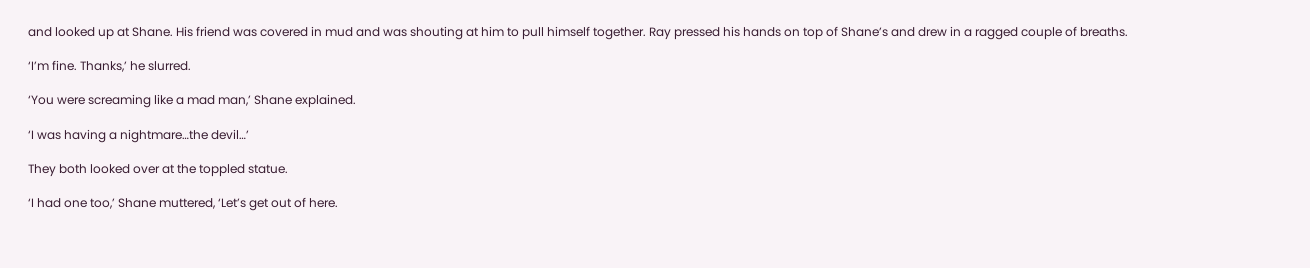and looked up at Shane. His friend was covered in mud and was shouting at him to pull himself together. Ray pressed his hands on top of Shane’s and drew in a ragged couple of breaths.

‘I’m fine. Thanks,’ he slurred.

‘You were screaming like a mad man,’ Shane explained.

‘I was having a nightmare…the devil…’

They both looked over at the toppled statue.

‘I had one too,’ Shane muttered, ‘Let’s get out of here.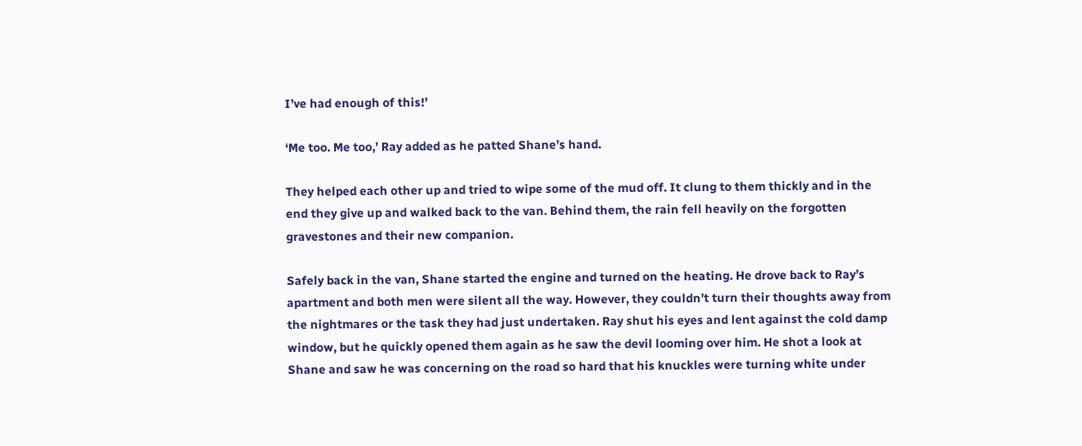I’ve had enough of this!’

‘Me too. Me too,’ Ray added as he patted Shane’s hand.

They helped each other up and tried to wipe some of the mud off. It clung to them thickly and in the end they give up and walked back to the van. Behind them, the rain fell heavily on the forgotten gravestones and their new companion.

Safely back in the van, Shane started the engine and turned on the heating. He drove back to Ray’s apartment and both men were silent all the way. However, they couldn’t turn their thoughts away from the nightmares or the task they had just undertaken. Ray shut his eyes and lent against the cold damp window, but he quickly opened them again as he saw the devil looming over him. He shot a look at Shane and saw he was concerning on the road so hard that his knuckles were turning white under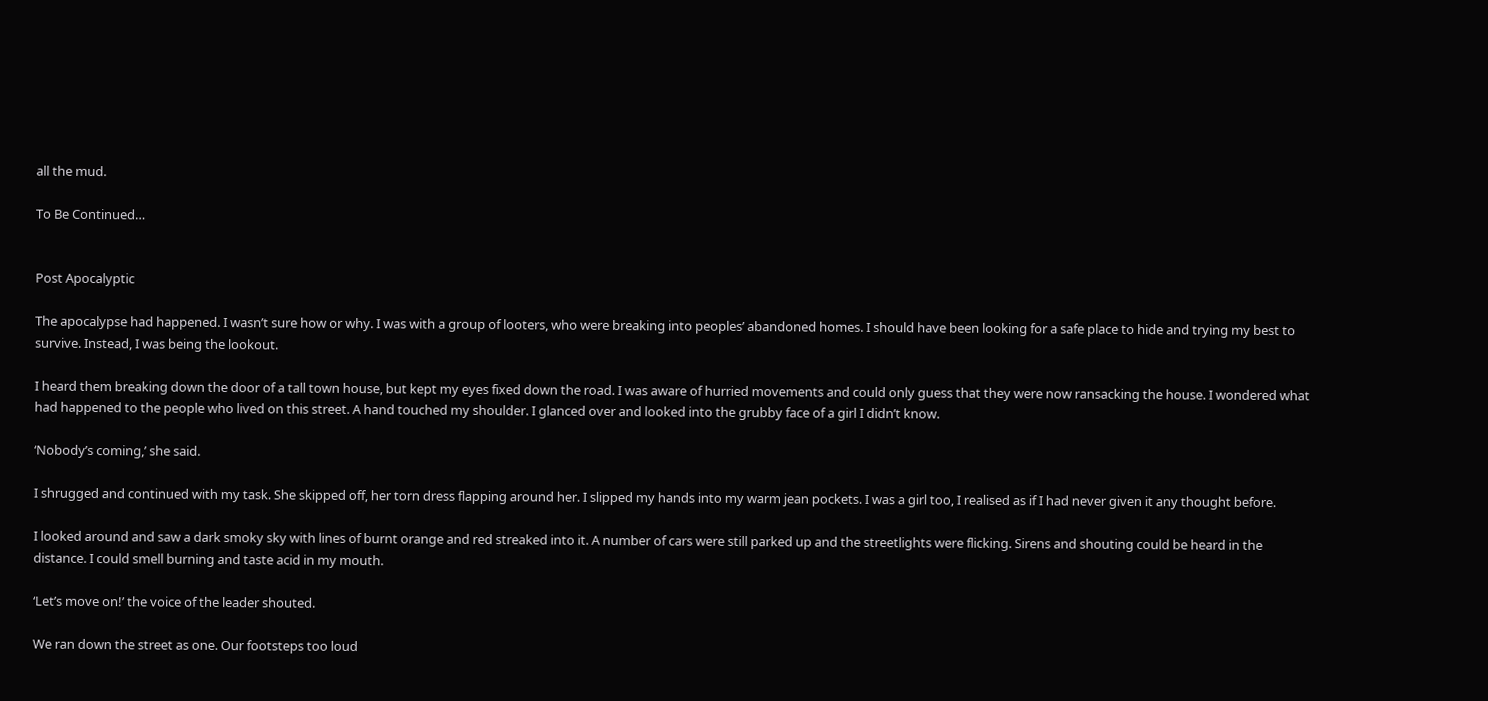all the mud.

To Be Continued…


Post Apocalyptic

The apocalypse had happened. I wasn’t sure how or why. I was with a group of looters, who were breaking into peoples’ abandoned homes. I should have been looking for a safe place to hide and trying my best to survive. Instead, I was being the lookout.

I heard them breaking down the door of a tall town house, but kept my eyes fixed down the road. I was aware of hurried movements and could only guess that they were now ransacking the house. I wondered what had happened to the people who lived on this street. A hand touched my shoulder. I glanced over and looked into the grubby face of a girl I didn’t know.

‘Nobody’s coming,’ she said.

I shrugged and continued with my task. She skipped off, her torn dress flapping around her. I slipped my hands into my warm jean pockets. I was a girl too, I realised as if I had never given it any thought before.

I looked around and saw a dark smoky sky with lines of burnt orange and red streaked into it. A number of cars were still parked up and the streetlights were flicking. Sirens and shouting could be heard in the distance. I could smell burning and taste acid in my mouth.

‘Let’s move on!’ the voice of the leader shouted.

We ran down the street as one. Our footsteps too loud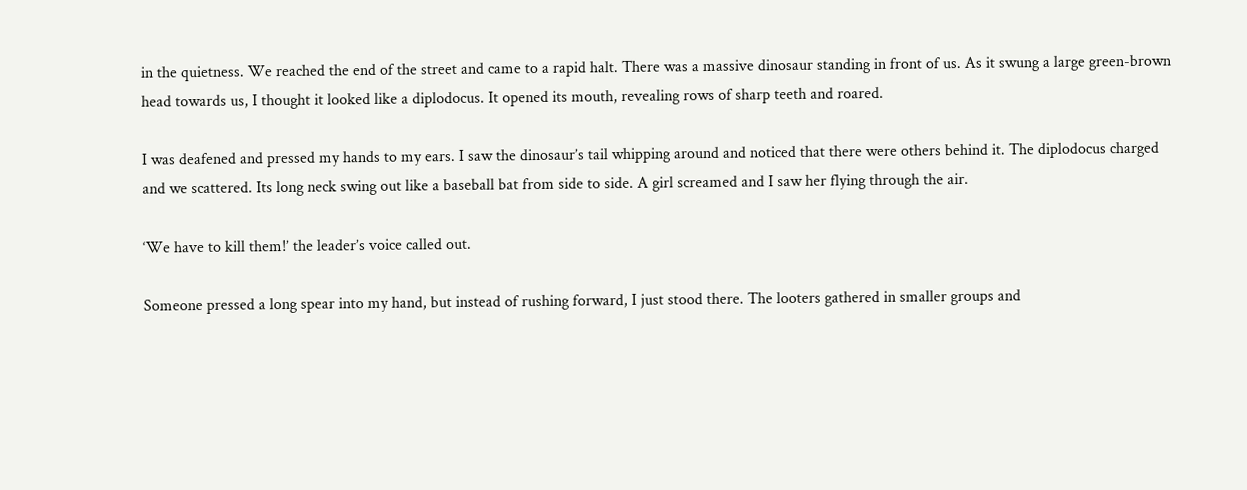in the quietness. We reached the end of the street and came to a rapid halt. There was a massive dinosaur standing in front of us. As it swung a large green-brown head towards us, I thought it looked like a diplodocus. It opened its mouth, revealing rows of sharp teeth and roared.

I was deafened and pressed my hands to my ears. I saw the dinosaur’s tail whipping around and noticed that there were others behind it. The diplodocus charged and we scattered. Its long neck swing out like a baseball bat from side to side. A girl screamed and I saw her flying through the air.

‘We have to kill them!’ the leader’s voice called out.

Someone pressed a long spear into my hand, but instead of rushing forward, I just stood there. The looters gathered in smaller groups and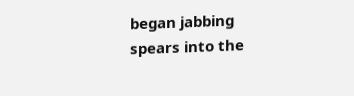began jabbing spears into the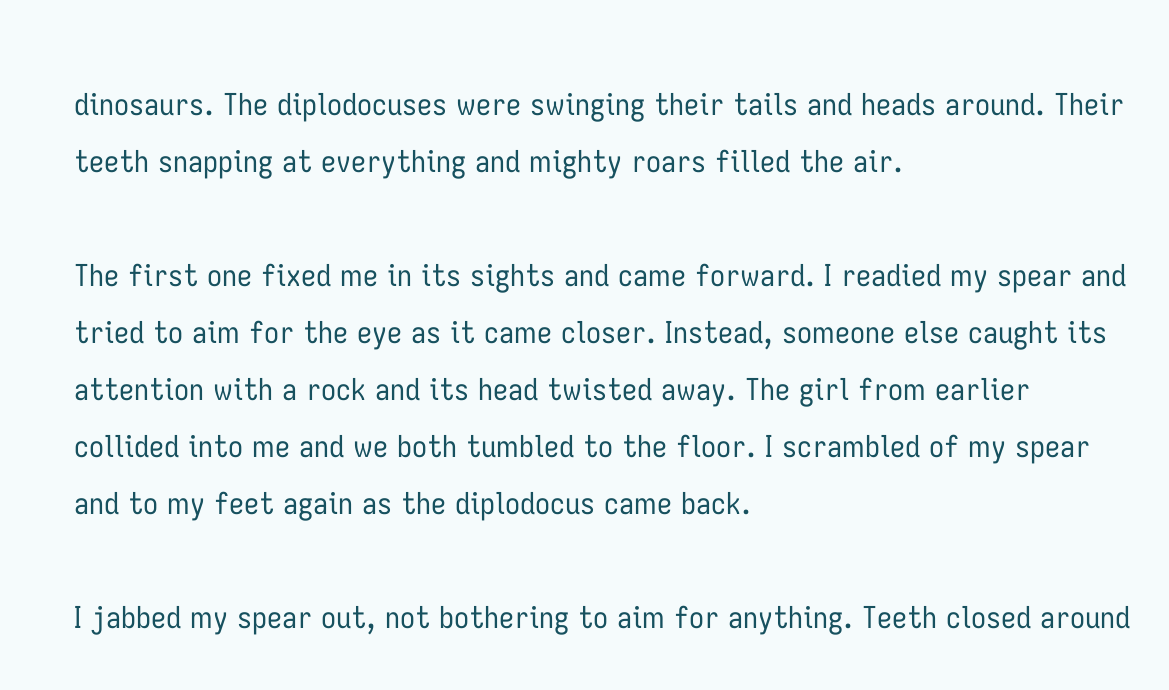dinosaurs. The diplodocuses were swinging their tails and heads around. Their teeth snapping at everything and mighty roars filled the air.

The first one fixed me in its sights and came forward. I readied my spear and tried to aim for the eye as it came closer. Instead, someone else caught its attention with a rock and its head twisted away. The girl from earlier collided into me and we both tumbled to the floor. I scrambled of my spear and to my feet again as the diplodocus came back.

I jabbed my spear out, not bothering to aim for anything. Teeth closed around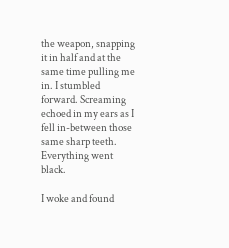the weapon, snapping it in half and at the same time pulling me in. I stumbled forward. Screaming echoed in my ears as I fell in-between those same sharp teeth. Everything went black.

I woke and found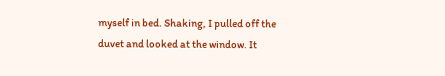myself in bed. Shaking, I pulled off the duvet and looked at the window. It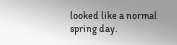looked like a normal spring day.